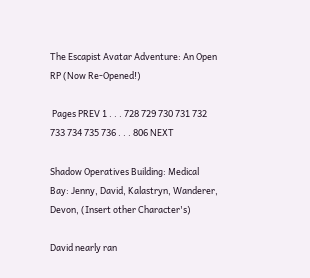The Escapist Avatar Adventure: An Open RP (Now Re-Opened!)

 Pages PREV 1 . . . 728 729 730 731 732 733 734 735 736 . . . 806 NEXT

Shadow Operatives Building: Medical Bay: Jenny, David, Kalastryn, Wanderer, Devon, (Insert other Character's)

David nearly ran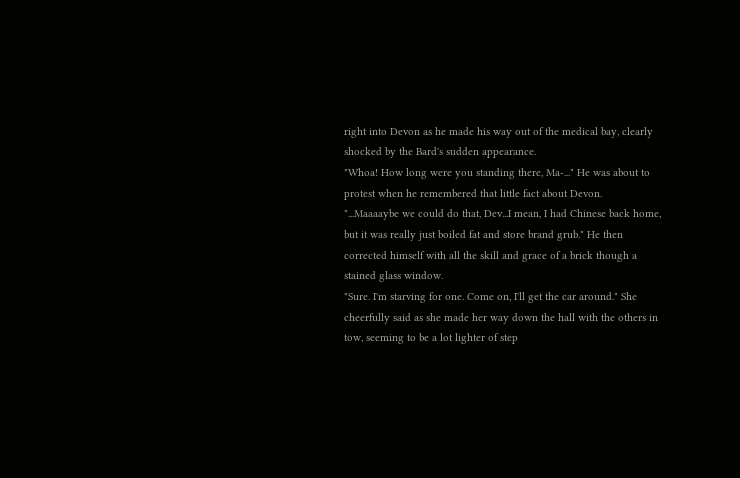right into Devon as he made his way out of the medical bay, clearly shocked by the Bard's sudden appearance.
"Whoa! How long were you standing there, Ma-..." He was about to protest when he remembered that little fact about Devon.
"...Maaaaybe we could do that, Dev...I mean, I had Chinese back home, but it was really just boiled fat and store brand grub." He then corrected himself with all the skill and grace of a brick though a stained glass window.
"Sure. I'm starving for one. Come on, I'll get the car around." She cheerfully said as she made her way down the hall with the others in tow, seeming to be a lot lighter of step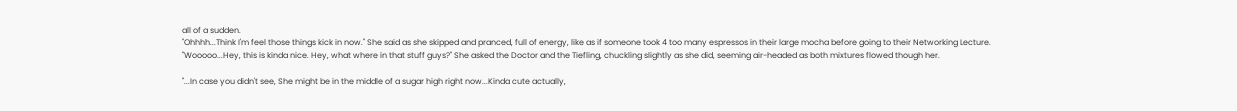all of a sudden.
"Ohhhh...Think I'm feel those things kick in now." She said as she skipped and pranced, full of energy, like as if someone took 4 too many espressos in their large mocha before going to their Networking Lecture.
"Wooooo...Hey, this is kinda nice. Hey, what where in that stuff guys?" She asked the Doctor and the Tiefling, chuckling slightly as she did, seeming air-headed as both mixtures flowed though her.

"...In case you didn't see, She might be in the middle of a sugar high right now...Kinda cute actually,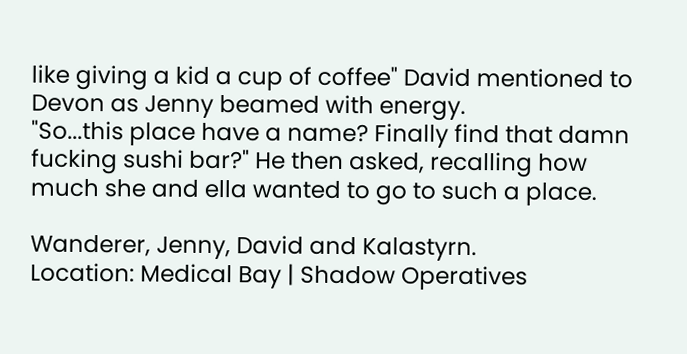like giving a kid a cup of coffee" David mentioned to Devon as Jenny beamed with energy.
"So...this place have a name? Finally find that damn fucking sushi bar?" He then asked, recalling how much she and ella wanted to go to such a place.

Wanderer, Jenny, David and Kalastyrn.
Location: Medical Bay | Shadow Operatives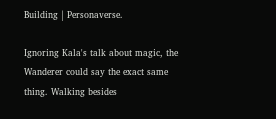Building | Personaverse.

Ignoring Kala's talk about magic, the Wanderer could say the exact same thing. Walking besides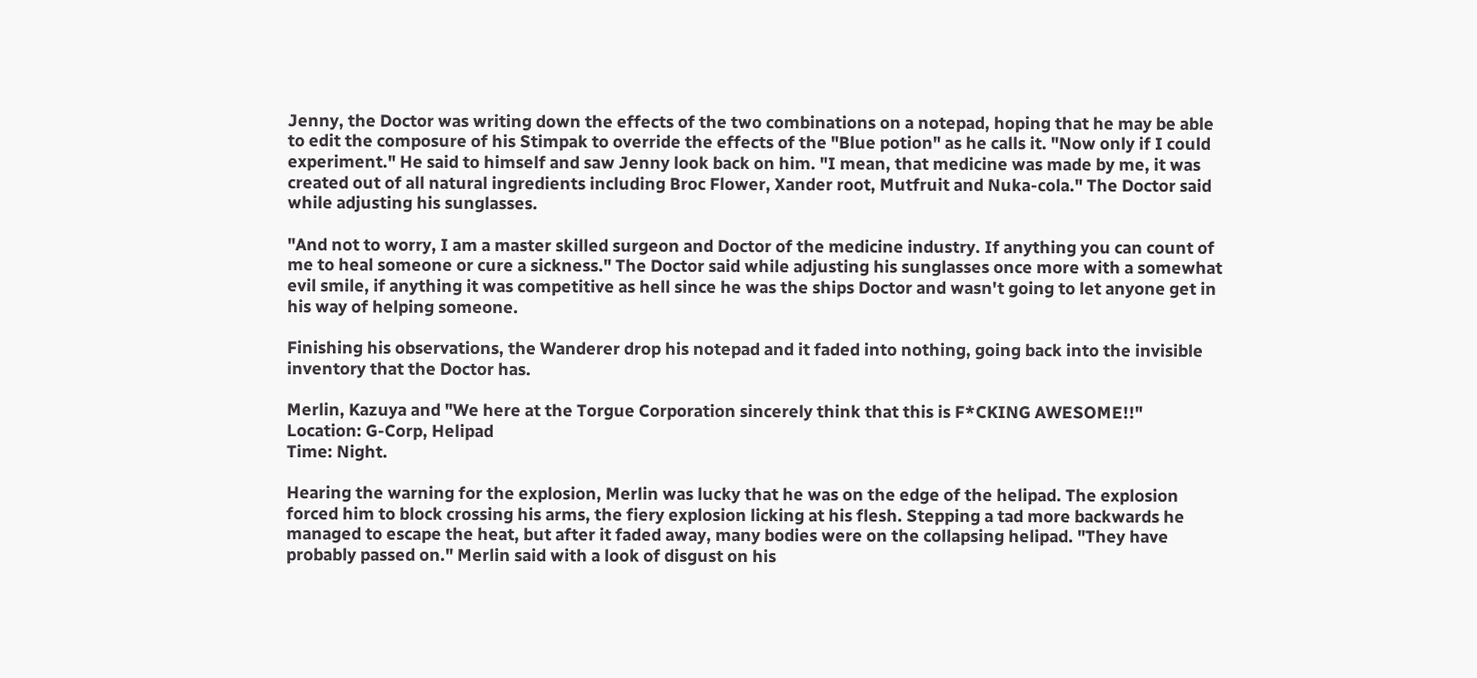Jenny, the Doctor was writing down the effects of the two combinations on a notepad, hoping that he may be able to edit the composure of his Stimpak to override the effects of the "Blue potion" as he calls it. "Now only if I could experiment." He said to himself and saw Jenny look back on him. "I mean, that medicine was made by me, it was created out of all natural ingredients including Broc Flower, Xander root, Mutfruit and Nuka-cola." The Doctor said while adjusting his sunglasses.

"And not to worry, I am a master skilled surgeon and Doctor of the medicine industry. If anything you can count of me to heal someone or cure a sickness." The Doctor said while adjusting his sunglasses once more with a somewhat evil smile, if anything it was competitive as hell since he was the ships Doctor and wasn't going to let anyone get in his way of helping someone.

Finishing his observations, the Wanderer drop his notepad and it faded into nothing, going back into the invisible inventory that the Doctor has.

Merlin, Kazuya and "We here at the Torgue Corporation sincerely think that this is F*CKING AWESOME!!"
Location: G-Corp, Helipad
Time: Night.

Hearing the warning for the explosion, Merlin was lucky that he was on the edge of the helipad. The explosion forced him to block crossing his arms, the fiery explosion licking at his flesh. Stepping a tad more backwards he managed to escape the heat, but after it faded away, many bodies were on the collapsing helipad. "They have probably passed on." Merlin said with a look of disgust on his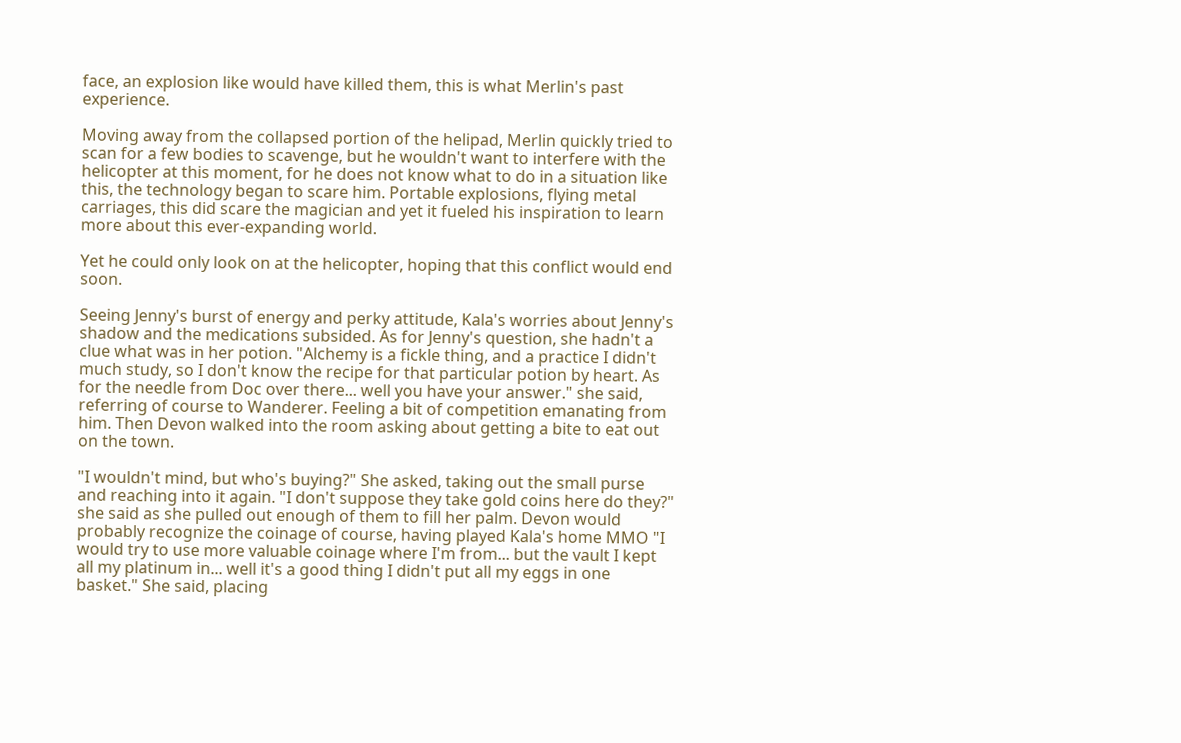face, an explosion like would have killed them, this is what Merlin's past experience.

Moving away from the collapsed portion of the helipad, Merlin quickly tried to scan for a few bodies to scavenge, but he wouldn't want to interfere with the helicopter at this moment, for he does not know what to do in a situation like this, the technology began to scare him. Portable explosions, flying metal carriages, this did scare the magician and yet it fueled his inspiration to learn more about this ever-expanding world.

Yet he could only look on at the helicopter, hoping that this conflict would end soon.

Seeing Jenny's burst of energy and perky attitude, Kala's worries about Jenny's shadow and the medications subsided. As for Jenny's question, she hadn't a clue what was in her potion. "Alchemy is a fickle thing, and a practice I didn't much study, so I don't know the recipe for that particular potion by heart. As for the needle from Doc over there... well you have your answer." she said, referring of course to Wanderer. Feeling a bit of competition emanating from him. Then Devon walked into the room asking about getting a bite to eat out on the town.

"I wouldn't mind, but who's buying?" She asked, taking out the small purse and reaching into it again. "I don't suppose they take gold coins here do they?" she said as she pulled out enough of them to fill her palm. Devon would probably recognize the coinage of course, having played Kala's home MMO "I would try to use more valuable coinage where I'm from... but the vault I kept all my platinum in... well it's a good thing I didn't put all my eggs in one basket." She said, placing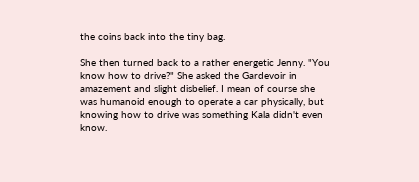the coins back into the tiny bag.

She then turned back to a rather energetic Jenny. "You know how to drive?" She asked the Gardevoir in amazement and slight disbelief. I mean of course she was humanoid enough to operate a car physically, but knowing how to drive was something Kala didn't even know.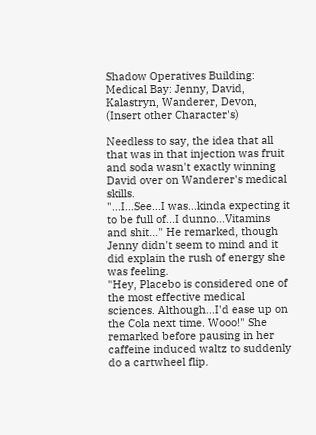Shadow Operatives Building: Medical Bay: Jenny, David, Kalastryn, Wanderer, Devon, (Insert other Character's)

Needless to say, the idea that all that was in that injection was fruit and soda wasn't exactly winning David over on Wanderer's medical skills.
"...I...See...I was...kinda expecting it to be full of...I dunno...Vitamins and shit..." He remarked, though Jenny didn't seem to mind and it did explain the rush of energy she was feeling.
"Hey, Placebo is considered one of the most effective medical sciences. Although...I'd ease up on the Cola next time. Wooo!" She remarked before pausing in her caffeine induced waltz to suddenly do a cartwheel flip.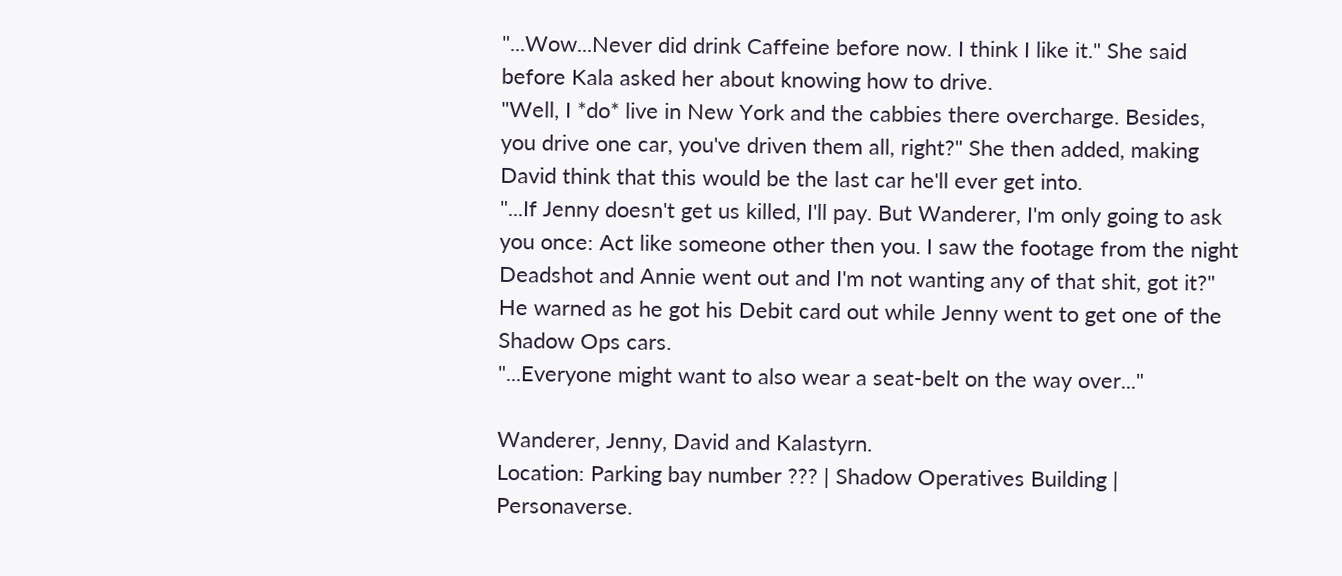"...Wow...Never did drink Caffeine before now. I think I like it." She said before Kala asked her about knowing how to drive.
"Well, I *do* live in New York and the cabbies there overcharge. Besides, you drive one car, you've driven them all, right?" She then added, making David think that this would be the last car he'll ever get into.
"...If Jenny doesn't get us killed, I'll pay. But Wanderer, I'm only going to ask you once: Act like someone other then you. I saw the footage from the night Deadshot and Annie went out and I'm not wanting any of that shit, got it?" He warned as he got his Debit card out while Jenny went to get one of the Shadow Ops cars.
"...Everyone might want to also wear a seat-belt on the way over..."

Wanderer, Jenny, David and Kalastyrn.
Location: Parking bay number ??? | Shadow Operatives Building | Personaverse.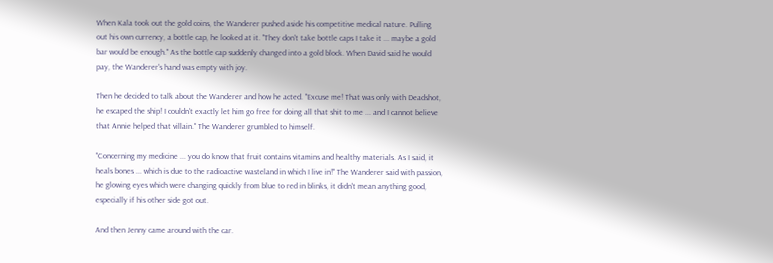When Kala took out the gold coins, the Wanderer pushed aside his competitive medical nature. Pulling out his own currency, a bottle cap, he looked at it. "They don't take bottle caps I take it ... maybe a gold bar would be enough." As the bottle cap suddenly changed into a gold block. When David said he would pay, the Wanderer's hand was empty with joy.

Then he decided to talk about the Wanderer and how he acted. "Excuse me! That was only with Deadshot, he escaped the ship! I couldn't exactly let him go free for doing all that shit to me ... and I cannot believe that Annie helped that villain." The Wanderer grumbled to himself.

"Concerning my medicine ... you do know that fruit contains vitamins and healthy materials. As I said, it heals bones ... which is due to the radioactive wasteland in which I live in!" The Wanderer said with passion, he glowing eyes which were changing quickly from blue to red in blinks, it didn't mean anything good, especially if his other side got out.

And then Jenny came around with the car.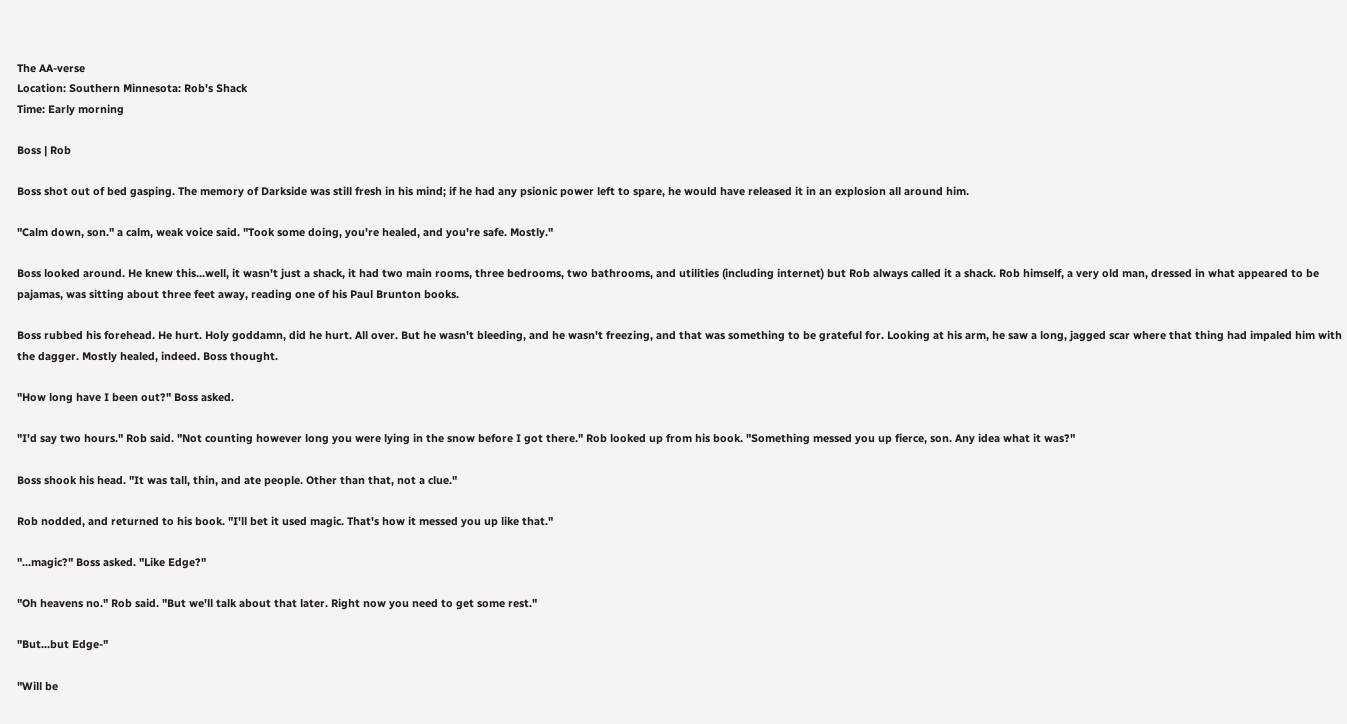The AA-verse
Location: Southern Minnesota: Rob's Shack
Time: Early morning

Boss | Rob

Boss shot out of bed gasping. The memory of Darkside was still fresh in his mind; if he had any psionic power left to spare, he would have released it in an explosion all around him.

"Calm down, son." a calm, weak voice said. "Took some doing, you're healed, and you're safe. Mostly."

Boss looked around. He knew this...well, it wasn't just a shack, it had two main rooms, three bedrooms, two bathrooms, and utilities (including internet) but Rob always called it a shack. Rob himself, a very old man, dressed in what appeared to be pajamas, was sitting about three feet away, reading one of his Paul Brunton books.

Boss rubbed his forehead. He hurt. Holy goddamn, did he hurt. All over. But he wasn't bleeding, and he wasn't freezing, and that was something to be grateful for. Looking at his arm, he saw a long, jagged scar where that thing had impaled him with the dagger. Mostly healed, indeed. Boss thought.

"How long have I been out?" Boss asked.

"I'd say two hours." Rob said. "Not counting however long you were lying in the snow before I got there." Rob looked up from his book. "Something messed you up fierce, son. Any idea what it was?"

Boss shook his head. "It was tall, thin, and ate people. Other than that, not a clue."

Rob nodded, and returned to his book. "I'll bet it used magic. That's how it messed you up like that."

"...magic?" Boss asked. "Like Edge?"

"Oh heavens no." Rob said. "But we'll talk about that later. Right now you need to get some rest."

"But...but Edge-"

"Will be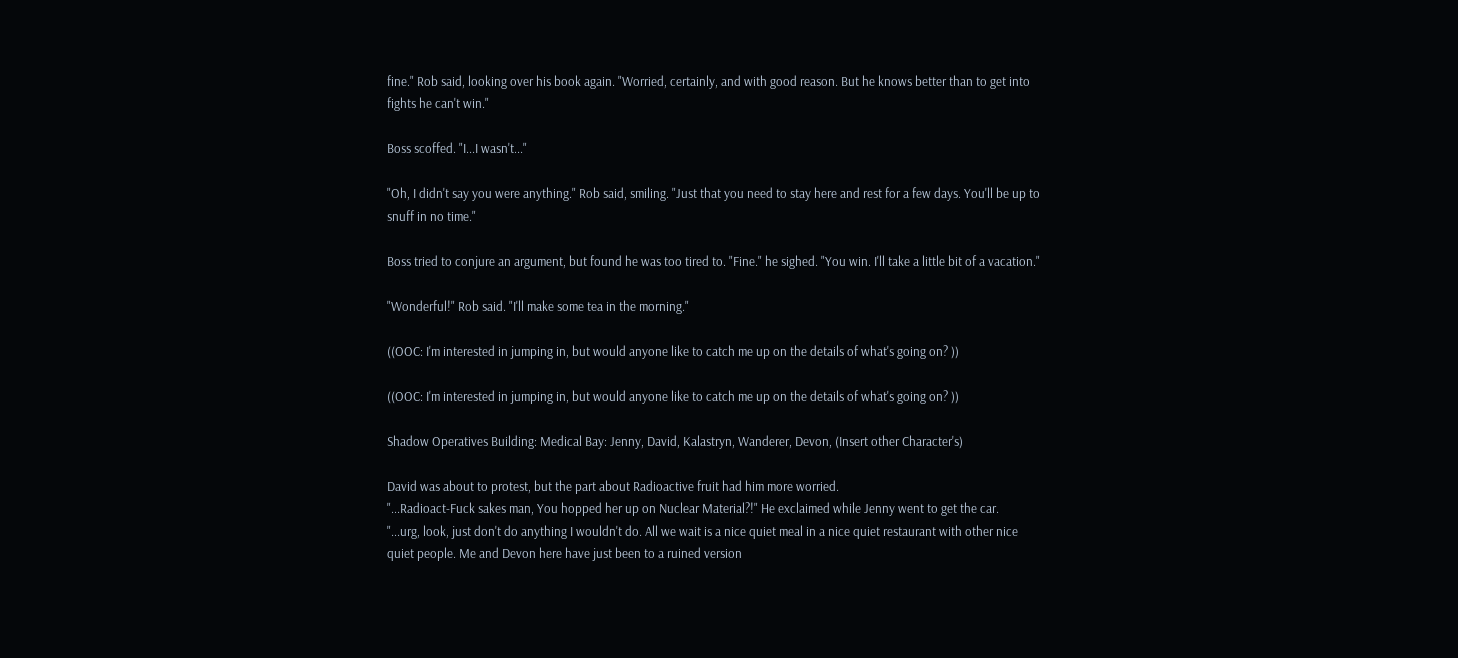fine." Rob said, looking over his book again. "Worried, certainly, and with good reason. But he knows better than to get into fights he can't win."

Boss scoffed. "I...I wasn't..."

"Oh, I didn't say you were anything." Rob said, smiling. "Just that you need to stay here and rest for a few days. You'll be up to snuff in no time."

Boss tried to conjure an argument, but found he was too tired to. "Fine." he sighed. "You win. I'll take a little bit of a vacation."

"Wonderful!" Rob said. "I'll make some tea in the morning."

((OOC: I'm interested in jumping in, but would anyone like to catch me up on the details of what's going on? ))

((OOC: I'm interested in jumping in, but would anyone like to catch me up on the details of what's going on? ))

Shadow Operatives Building: Medical Bay: Jenny, David, Kalastryn, Wanderer, Devon, (Insert other Character's)

David was about to protest, but the part about Radioactive fruit had him more worried.
"...Radioact-Fuck sakes man, You hopped her up on Nuclear Material?!" He exclaimed while Jenny went to get the car.
"...urg, look, just don't do anything I wouldn't do. All we wait is a nice quiet meal in a nice quiet restaurant with other nice quiet people. Me and Devon here have just been to a ruined version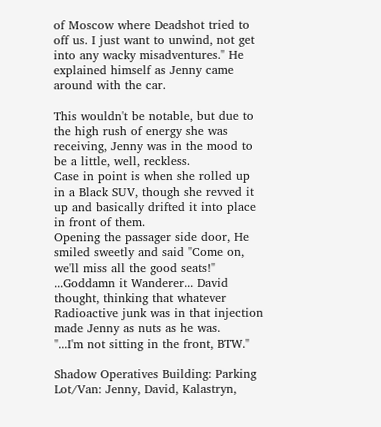of Moscow where Deadshot tried to off us. I just want to unwind, not get into any wacky misadventures." He explained himself as Jenny came around with the car.

This wouldn't be notable, but due to the high rush of energy she was receiving, Jenny was in the mood to be a little, well, reckless.
Case in point is when she rolled up in a Black SUV, though she revved it up and basically drifted it into place in front of them.
Opening the passager side door, He smiled sweetly and said "Come on, we'll miss all the good seats!"
...Goddamn it Wanderer... David thought, thinking that whatever Radioactive junk was in that injection made Jenny as nuts as he was.
"...I'm not sitting in the front, BTW."

Shadow Operatives Building: Parking Lot/Van: Jenny, David, Kalastryn,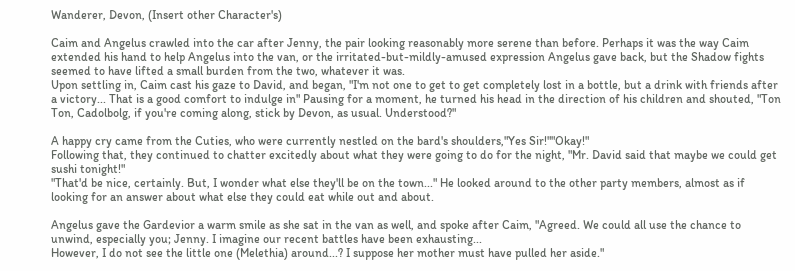Wanderer, Devon, (Insert other Character's)

Caim and Angelus crawled into the car after Jenny, the pair looking reasonably more serene than before. Perhaps it was the way Caim extended his hand to help Angelus into the van, or the irritated-but-mildly-amused expression Angelus gave back, but the Shadow fights seemed to have lifted a small burden from the two, whatever it was.
Upon settling in, Caim cast his gaze to David, and began, "I'm not one to get to get completely lost in a bottle, but a drink with friends after a victory... That is a good comfort to indulge in" Pausing for a moment, he turned his head in the direction of his children and shouted, "Ton Ton, Cadolbolg, if you're coming along, stick by Devon, as usual. Understood?"

A happy cry came from the Cuties, who were currently nestled on the bard's shoulders,"Yes Sir!""Okay!"
Following that, they continued to chatter excitedly about what they were going to do for the night, "Mr. David said that maybe we could get sushi tonight!"
"That'd be nice, certainly. But, I wonder what else they'll be on the town..." He looked around to the other party members, almost as if looking for an answer about what else they could eat while out and about.

Angelus gave the Gardevior a warm smile as she sat in the van as well, and spoke after Caim, "Agreed. We could all use the chance to unwind, especially you; Jenny. I imagine our recent battles have been exhausting...
However, I do not see the little one (Melethia) around...? I suppose her mother must have pulled her aside."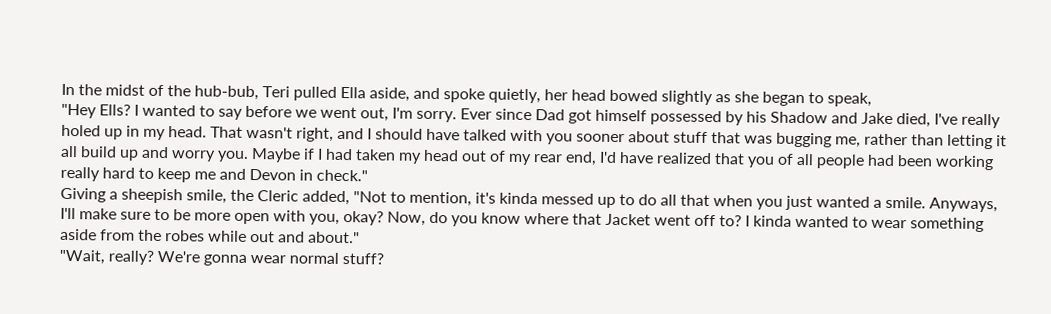In the midst of the hub-bub, Teri pulled Ella aside, and spoke quietly, her head bowed slightly as she began to speak,
"Hey Ells? I wanted to say before we went out, I'm sorry. Ever since Dad got himself possessed by his Shadow and Jake died, I've really holed up in my head. That wasn't right, and I should have talked with you sooner about stuff that was bugging me, rather than letting it all build up and worry you. Maybe if I had taken my head out of my rear end, I'd have realized that you of all people had been working really hard to keep me and Devon in check."
Giving a sheepish smile, the Cleric added, "Not to mention, it's kinda messed up to do all that when you just wanted a smile. Anyways, I'll make sure to be more open with you, okay? Now, do you know where that Jacket went off to? I kinda wanted to wear something aside from the robes while out and about."
"Wait, really? We're gonna wear normal stuff?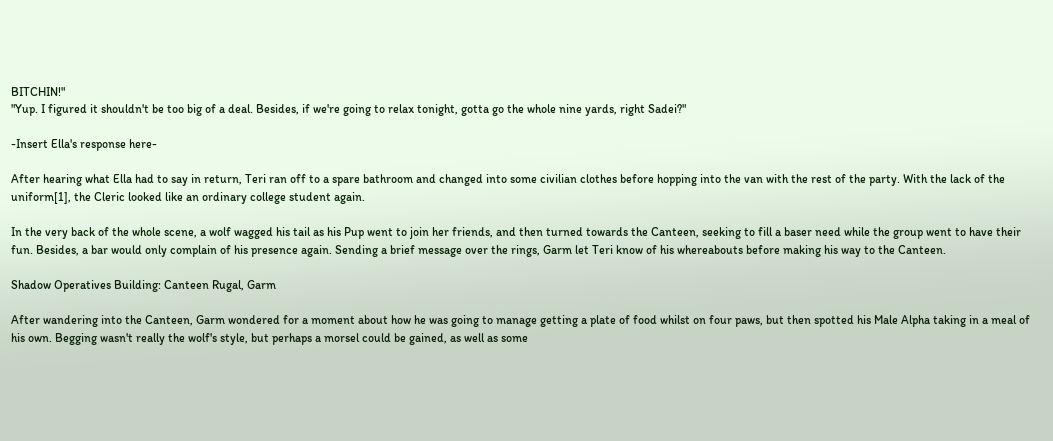BITCHIN!"
"Yup. I figured it shouldn't be too big of a deal. Besides, if we're going to relax tonight, gotta go the whole nine yards, right Sadei?"

-Insert Ella's response here-

After hearing what Ella had to say in return, Teri ran off to a spare bathroom and changed into some civilian clothes before hopping into the van with the rest of the party. With the lack of the uniform[1], the Cleric looked like an ordinary college student again.

In the very back of the whole scene, a wolf wagged his tail as his Pup went to join her friends, and then turned towards the Canteen, seeking to fill a baser need while the group went to have their fun. Besides, a bar would only complain of his presence again. Sending a brief message over the rings, Garm let Teri know of his whereabouts before making his way to the Canteen.

Shadow Operatives Building: Canteen Rugal, Garm

After wandering into the Canteen, Garm wondered for a moment about how he was going to manage getting a plate of food whilst on four paws, but then spotted his Male Alpha taking in a meal of his own. Begging wasn't really the wolf's style, but perhaps a morsel could be gained, as well as some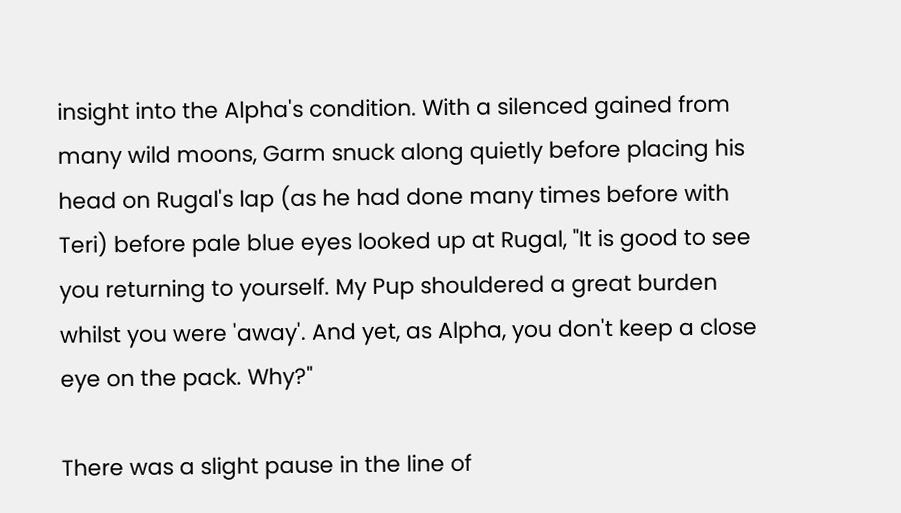insight into the Alpha's condition. With a silenced gained from many wild moons, Garm snuck along quietly before placing his head on Rugal's lap (as he had done many times before with Teri) before pale blue eyes looked up at Rugal, "It is good to see you returning to yourself. My Pup shouldered a great burden whilst you were 'away'. And yet, as Alpha, you don't keep a close eye on the pack. Why?"

There was a slight pause in the line of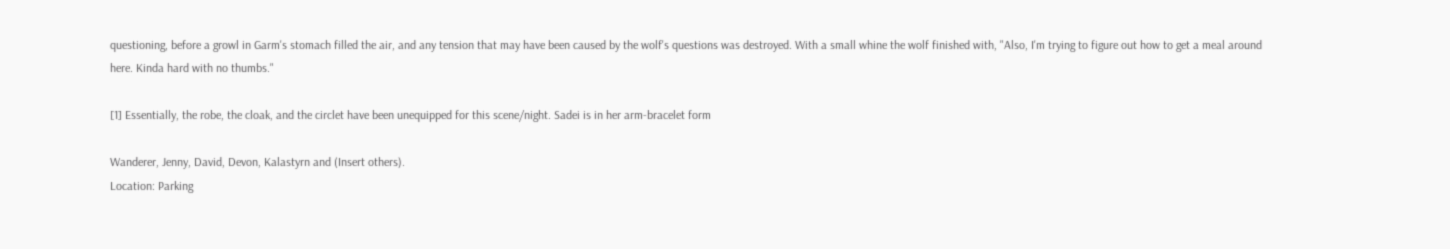questioning, before a growl in Garm's stomach filled the air, and any tension that may have been caused by the wolf's questions was destroyed. With a small whine the wolf finished with, "Also, I'm trying to figure out how to get a meal around here. Kinda hard with no thumbs."

[1] Essentially, the robe, the cloak, and the circlet have been unequipped for this scene/night. Sadei is in her arm-bracelet form

Wanderer, Jenny, David, Devon, Kalastyrn and (Insert others).
Location: Parking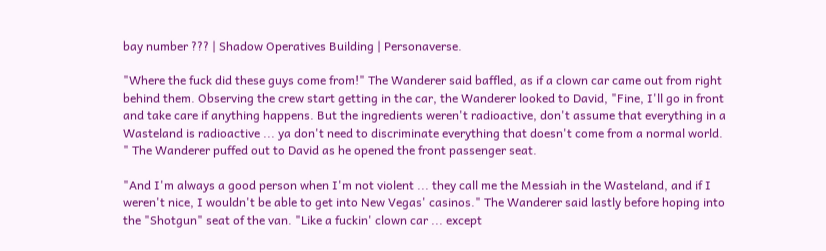bay number ??? | Shadow Operatives Building | Personaverse.

"Where the fuck did these guys come from!" The Wanderer said baffled, as if a clown car came out from right behind them. Observing the crew start getting in the car, the Wanderer looked to David, "Fine, I'll go in front and take care if anything happens. But the ingredients weren't radioactive, don't assume that everything in a Wasteland is radioactive ... ya don't need to discriminate everything that doesn't come from a normal world. " The Wanderer puffed out to David as he opened the front passenger seat.

"And I'm always a good person when I'm not violent ... they call me the Messiah in the Wasteland, and if I weren't nice, I wouldn't be able to get into New Vegas' casinos." The Wanderer said lastly before hoping into the "Shotgun" seat of the van. "Like a fuckin' clown car ... except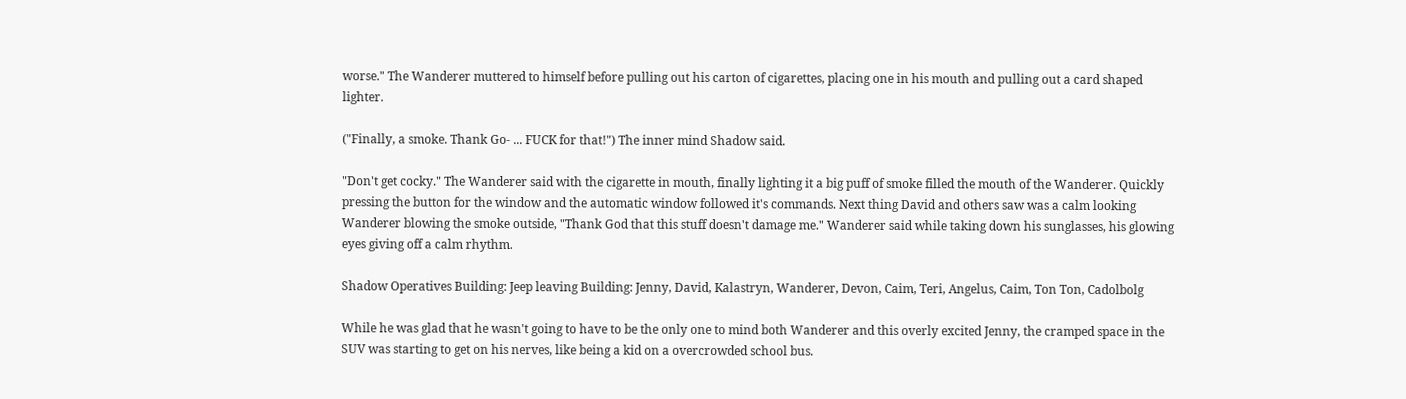worse." The Wanderer muttered to himself before pulling out his carton of cigarettes, placing one in his mouth and pulling out a card shaped lighter.

("Finally, a smoke. Thank Go- ... FUCK for that!") The inner mind Shadow said.

"Don't get cocky." The Wanderer said with the cigarette in mouth, finally lighting it a big puff of smoke filled the mouth of the Wanderer. Quickly pressing the button for the window and the automatic window followed it's commands. Next thing David and others saw was a calm looking Wanderer blowing the smoke outside, "Thank God that this stuff doesn't damage me." Wanderer said while taking down his sunglasses, his glowing eyes giving off a calm rhythm.

Shadow Operatives Building: Jeep leaving Building: Jenny, David, Kalastryn, Wanderer, Devon, Caim, Teri, Angelus, Caim, Ton Ton, Cadolbolg

While he was glad that he wasn't going to have to be the only one to mind both Wanderer and this overly excited Jenny, the cramped space in the SUV was starting to get on his nerves, like being a kid on a overcrowded school bus.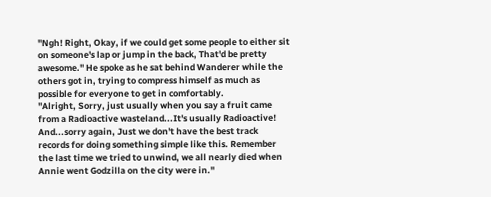"Ngh! Right, Okay, if we could get some people to either sit on someone's lap or jump in the back, That'd be pretty awesome." He spoke as he sat behind Wanderer while the others got in, trying to compress himself as much as possible for everyone to get in comfortably.
"Alright, Sorry, just usually when you say a fruit came from a Radioactive wasteland...It's usually Radioactive! And...sorry again, Just we don't have the best track records for doing something simple like this. Remember the last time we tried to unwind, we all nearly died when Annie went Godzilla on the city were in."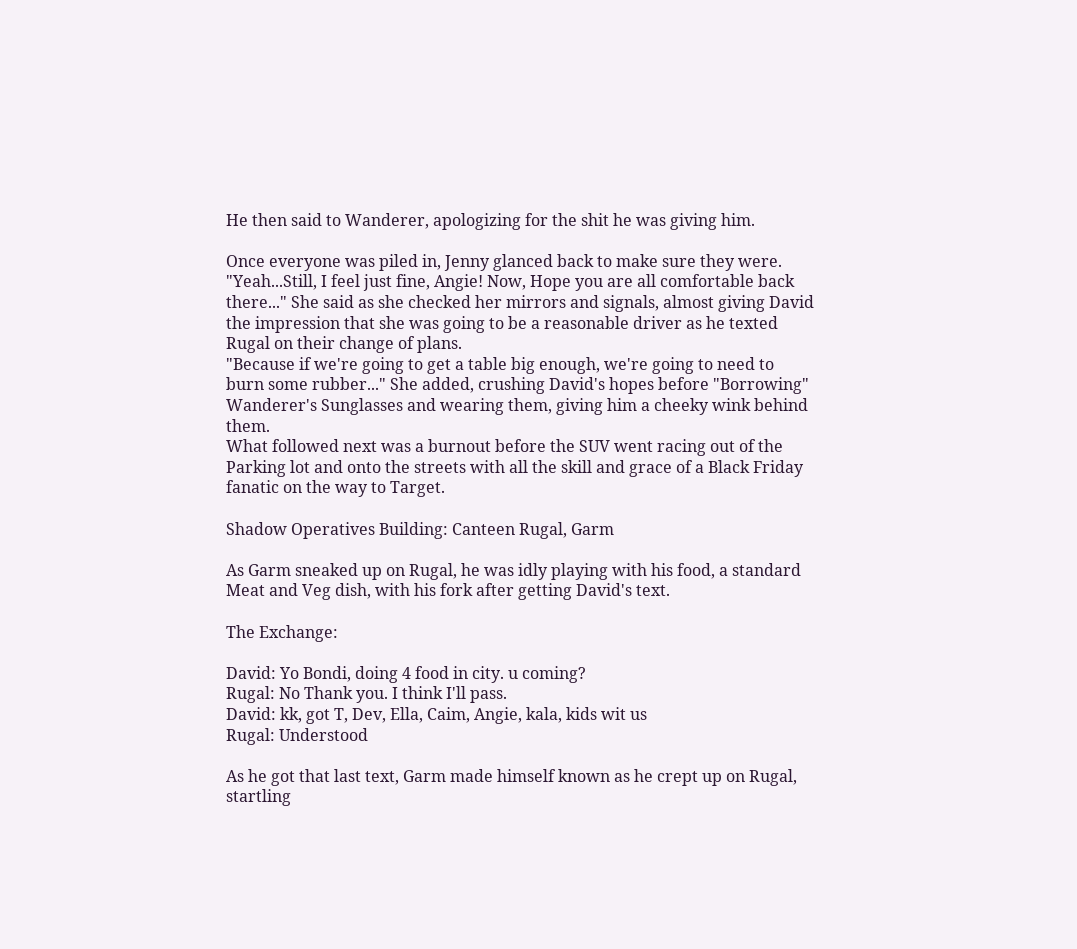He then said to Wanderer, apologizing for the shit he was giving him.

Once everyone was piled in, Jenny glanced back to make sure they were.
"Yeah...Still, I feel just fine, Angie! Now, Hope you are all comfortable back there..." She said as she checked her mirrors and signals, almost giving David the impression that she was going to be a reasonable driver as he texted Rugal on their change of plans.
"Because if we're going to get a table big enough, we're going to need to burn some rubber..." She added, crushing David's hopes before "Borrowing" Wanderer's Sunglasses and wearing them, giving him a cheeky wink behind them.
What followed next was a burnout before the SUV went racing out of the Parking lot and onto the streets with all the skill and grace of a Black Friday fanatic on the way to Target.

Shadow Operatives Building: Canteen Rugal, Garm

As Garm sneaked up on Rugal, he was idly playing with his food, a standard Meat and Veg dish, with his fork after getting David's text.

The Exchange:

David: Yo Bondi, doing 4 food in city. u coming?
Rugal: No Thank you. I think I'll pass.
David: kk, got T, Dev, Ella, Caim, Angie, kala, kids wit us
Rugal: Understood

As he got that last text, Garm made himself known as he crept up on Rugal, startling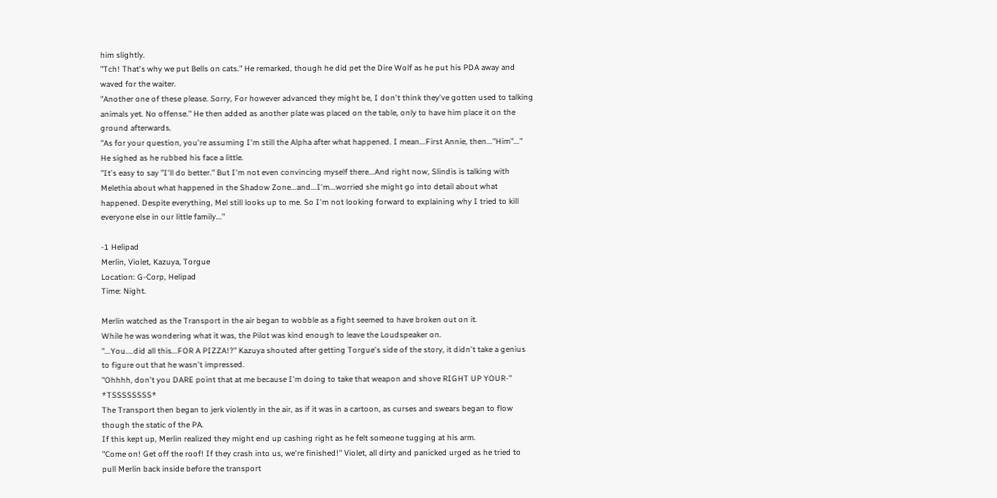him slightly.
"Tch! That's why we put Bells on cats." He remarked, though he did pet the Dire Wolf as he put his PDA away and waved for the waiter.
"Another one of these please. Sorry, For however advanced they might be, I don't think they've gotten used to talking animals yet. No offense." He then added as another plate was placed on the table, only to have him place it on the ground afterwards.
"As for your question, you're assuming I'm still the Alpha after what happened. I mean...First Annie, then..."Him"..." He sighed as he rubbed his face a little.
"It's easy to say "I'll do better." But I'm not even convincing myself there...And right now, Slindis is talking with Melethia about what happened in the Shadow Zone...and...I'm...worried she might go into detail about what happened. Despite everything, Mel still looks up to me. So I'm not looking forward to explaining why I tried to kill everyone else in our little family..."

-1 Helipad
Merlin, Violet, Kazuya, Torgue
Location: G-Corp, Helipad
Time: Night.

Merlin watched as the Transport in the air began to wobble as a fight seemed to have broken out on it.
While he was wondering what it was, the Pilot was kind enough to leave the Loudspeaker on.
"...You....did all this...FOR A PIZZA!?" Kazuya shouted after getting Torgue's side of the story, it didn't take a genius to figure out that he wasn't impressed.
"Ohhhh, don't you DARE point that at me because I'm doing to take that weapon and shove RIGHT UP YOUR-" *TSSSSSSSS*
The Transport then began to jerk violently in the air, as if it was in a cartoon, as curses and swears began to flow though the static of the PA.
If this kept up, Merlin realized they might end up cashing right as he felt someone tugging at his arm.
"Come on! Get off the roof! If they crash into us, we're finished!" Violet, all dirty and panicked urged as he tried to pull Merlin back inside before the transport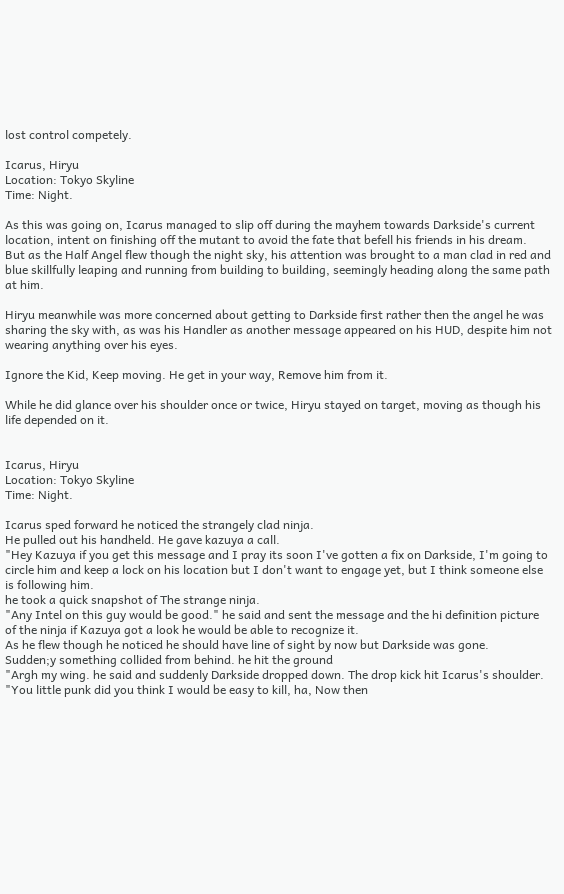lost control competely.

Icarus, Hiryu
Location: Tokyo Skyline
Time: Night.

As this was going on, Icarus managed to slip off during the mayhem towards Darkside's current location, intent on finishing off the mutant to avoid the fate that befell his friends in his dream.
But as the Half Angel flew though the night sky, his attention was brought to a man clad in red and blue skillfully leaping and running from building to building, seemingly heading along the same path at him.

Hiryu meanwhile was more concerned about getting to Darkside first rather then the angel he was sharing the sky with, as was his Handler as another message appeared on his HUD, despite him not wearing anything over his eyes.

Ignore the Kid, Keep moving. He get in your way, Remove him from it.

While he did glance over his shoulder once or twice, Hiryu stayed on target, moving as though his life depended on it.


Icarus, Hiryu
Location: Tokyo Skyline
Time: Night.

Icarus sped forward he noticed the strangely clad ninja.
He pulled out his handheld. He gave kazuya a call.
"Hey Kazuya if you get this message and I pray its soon I've gotten a fix on Darkside, I'm going to circle him and keep a lock on his location but I don't want to engage yet, but I think someone else is following him.
he took a quick snapshot of The strange ninja.
"Any Intel on this guy would be good." he said and sent the message and the hi definition picture of the ninja if Kazuya got a look he would be able to recognize it.
As he flew though he noticed he should have line of sight by now but Darkside was gone.
Sudden;y something collided from behind. he hit the ground
"Argh my wing. he said and suddenly Darkside dropped down. The drop kick hit Icarus's shoulder.
"You little punk did you think I would be easy to kill, ha, Now then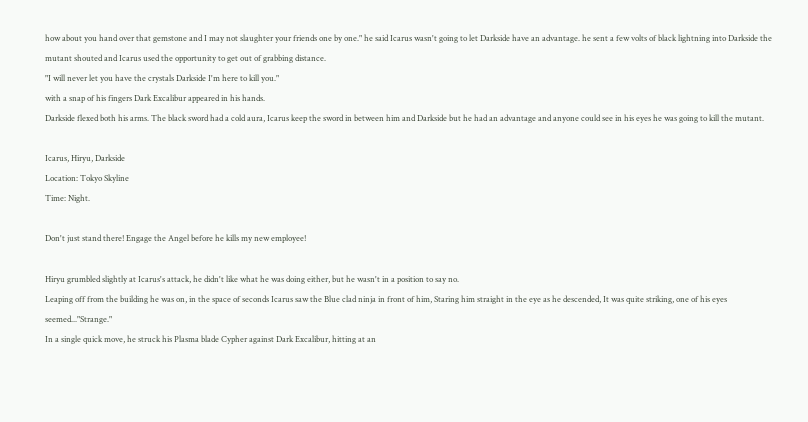how about you hand over that gemstone and I may not slaughter your friends one by one." he said Icarus wasn't going to let Darkside have an advantage. he sent a few volts of black lightning into Darkside the mutant shouted and Icarus used the opportunity to get out of grabbing distance.
"I will never let you have the crystals Darkside I'm here to kill you."
with a snap of his fingers Dark Excalibur appeared in his hands.
Darkside flexed both his arms. The black sword had a cold aura, Icarus keep the sword in between him and Darkside but he had an advantage and anyone could see in his eyes he was going to kill the mutant.

Icarus, Hiryu, Darkside
Location: Tokyo Skyline
Time: Night.

Don't just stand there! Engage the Angel before he kills my new employee!

Hiryu grumbled slightly at Icarus's attack, he didn't like what he was doing either, but he wasn't in a position to say no.
Leaping off from the building he was on, in the space of seconds Icarus saw the Blue clad ninja in front of him, Staring him straight in the eye as he descended, It was quite striking, one of his eyes seemed..."Strange."
In a single quick move, he struck his Plasma blade Cypher against Dark Excalibur, hitting at an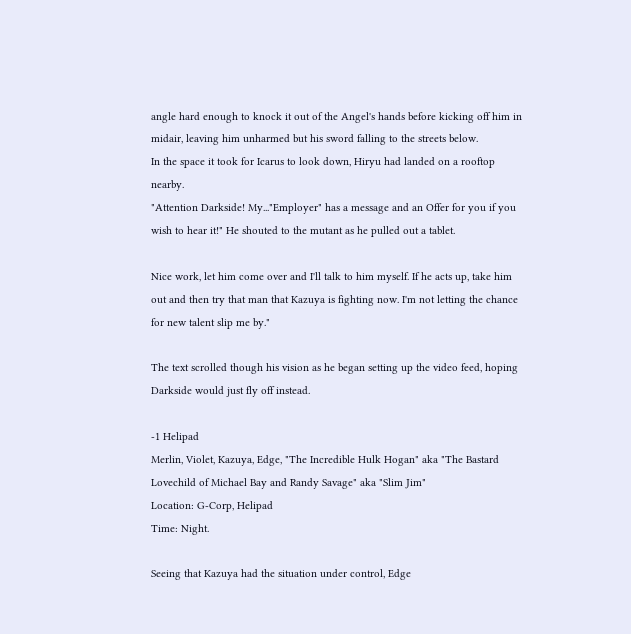angle hard enough to knock it out of the Angel's hands before kicking off him in midair, leaving him unharmed but his sword falling to the streets below.
In the space it took for Icarus to look down, Hiryu had landed on a rooftop nearby.
"Attention Darkside! My..."Employer" has a message and an Offer for you if you wish to hear it!" He shouted to the mutant as he pulled out a tablet.

Nice work, let him come over and I'll talk to him myself. If he acts up, take him out and then try that man that Kazuya is fighting now. I'm not letting the chance for new talent slip me by."

The text scrolled though his vision as he began setting up the video feed, hoping Darkside would just fly off instead.

-1 Helipad
Merlin, Violet, Kazuya, Edge, "The Incredible Hulk Hogan" aka "The Bastard Lovechild of Michael Bay and Randy Savage" aka "Slim Jim"
Location: G-Corp, Helipad
Time: Night.

Seeing that Kazuya had the situation under control, Edge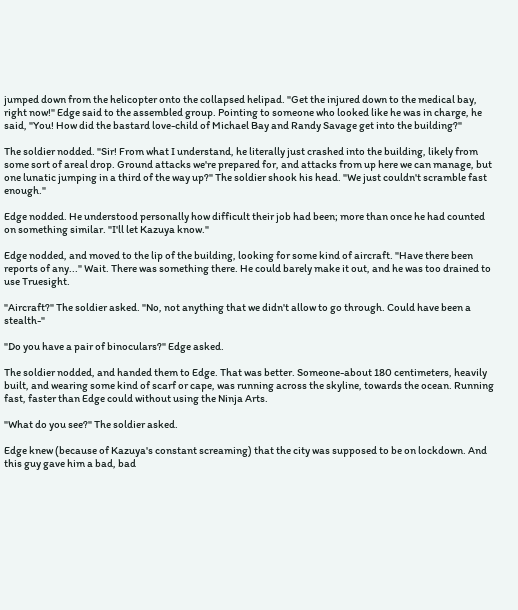jumped down from the helicopter onto the collapsed helipad. "Get the injured down to the medical bay, right now!" Edge said to the assembled group. Pointing to someone who looked like he was in charge, he said, "You! How did the bastard love-child of Michael Bay and Randy Savage get into the building?"

The soldier nodded. "Sir! From what I understand, he literally just crashed into the building, likely from some sort of areal drop. Ground attacks we're prepared for, and attacks from up here we can manage, but one lunatic jumping in a third of the way up?" The soldier shook his head. "We just couldn't scramble fast enough."

Edge nodded. He understood personally how difficult their job had been; more than once he had counted on something similar. "I'll let Kazuya know."

Edge nodded, and moved to the lip of the building, looking for some kind of aircraft. "Have there been reports of any..." Wait. There was something there. He could barely make it out, and he was too drained to use Truesight.

"Aircraft?" The soldier asked. "No, not anything that we didn't allow to go through. Could have been a stealth-"

"Do you have a pair of binoculars?" Edge asked.

The soldier nodded, and handed them to Edge. That was better. Someone-about 180 centimeters, heavily built, and wearing some kind of scarf or cape, was running across the skyline, towards the ocean. Running fast, faster than Edge could without using the Ninja Arts.

"What do you see?" The soldier asked.

Edge knew (because of Kazuya's constant screaming) that the city was supposed to be on lockdown. And this guy gave him a bad, bad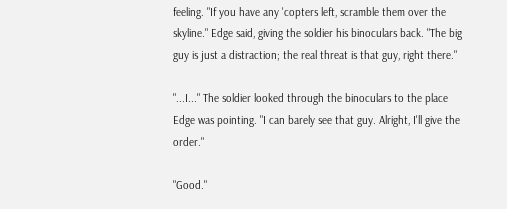feeling. "If you have any 'copters left, scramble them over the skyline." Edge said, giving the soldier his binoculars back. "The big guy is just a distraction; the real threat is that guy, right there."

"...I..." The soldier looked through the binoculars to the place Edge was pointing. "I can barely see that guy. Alright, I'll give the order."

"Good."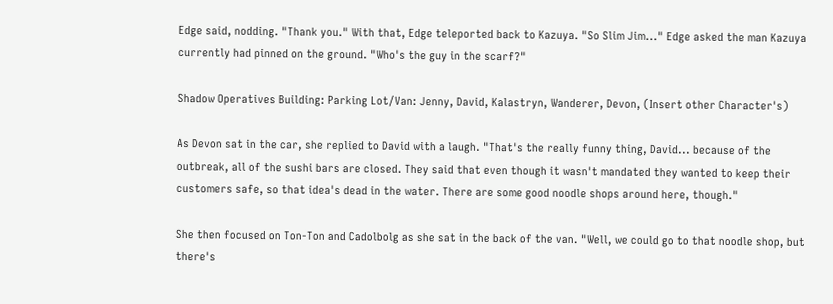Edge said, nodding. "Thank you." With that, Edge teleported back to Kazuya. "So Slim Jim..." Edge asked the man Kazuya currently had pinned on the ground. "Who's the guy in the scarf?"

Shadow Operatives Building: Parking Lot/Van: Jenny, David, Kalastryn, Wanderer, Devon, (Insert other Character's)

As Devon sat in the car, she replied to David with a laugh. "That's the really funny thing, David... because of the outbreak, all of the sushi bars are closed. They said that even though it wasn't mandated they wanted to keep their customers safe, so that idea's dead in the water. There are some good noodle shops around here, though."

She then focused on Ton-Ton and Cadolbolg as she sat in the back of the van. "Well, we could go to that noodle shop, but there's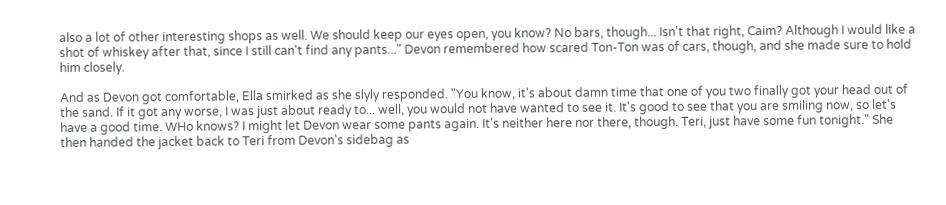also a lot of other interesting shops as well. We should keep our eyes open, you know? No bars, though... Isn't that right, Caim? Although I would like a shot of whiskey after that, since I still can't find any pants..." Devon remembered how scared Ton-Ton was of cars, though, and she made sure to hold him closely.

And as Devon got comfortable, Ella smirked as she slyly responded. "You know, it's about damn time that one of you two finally got your head out of the sand. If it got any worse, I was just about ready to... well, you would not have wanted to see it. It's good to see that you are smiling now, so let's have a good time. WHo knows? I might let Devon wear some pants again. It's neither here nor there, though. Teri, just have some fun tonight." She then handed the jacket back to Teri from Devon's sidebag as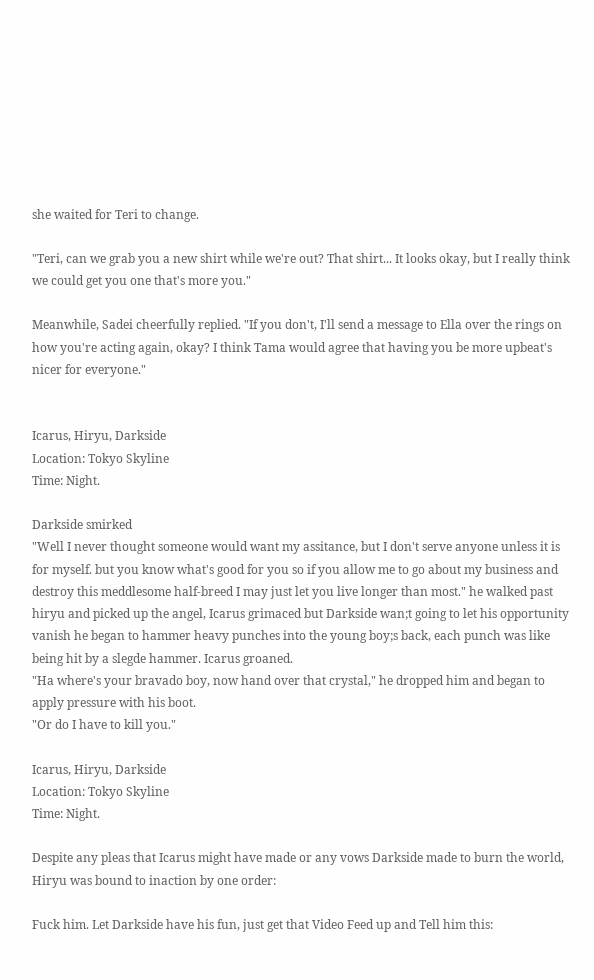she waited for Teri to change.

"Teri, can we grab you a new shirt while we're out? That shirt... It looks okay, but I really think we could get you one that's more you."

Meanwhile, Sadei cheerfully replied. "If you don't, I'll send a message to Ella over the rings on how you're acting again, okay? I think Tama would agree that having you be more upbeat's nicer for everyone."


Icarus, Hiryu, Darkside
Location: Tokyo Skyline
Time: Night.

Darkside smirked
"Well I never thought someone would want my assitance, but I don't serve anyone unless it is for myself. but you know what's good for you so if you allow me to go about my business and destroy this meddlesome half-breed I may just let you live longer than most." he walked past hiryu and picked up the angel, Icarus grimaced but Darkside wan;t going to let his opportunity vanish he began to hammer heavy punches into the young boy;s back, each punch was like being hit by a slegde hammer. Icarus groaned.
"Ha where's your bravado boy, now hand over that crystal," he dropped him and began to apply pressure with his boot.
"Or do I have to kill you."

Icarus, Hiryu, Darkside
Location: Tokyo Skyline
Time: Night.

Despite any pleas that Icarus might have made or any vows Darkside made to burn the world, Hiryu was bound to inaction by one order:

Fuck him. Let Darkside have his fun, just get that Video Feed up and Tell him this: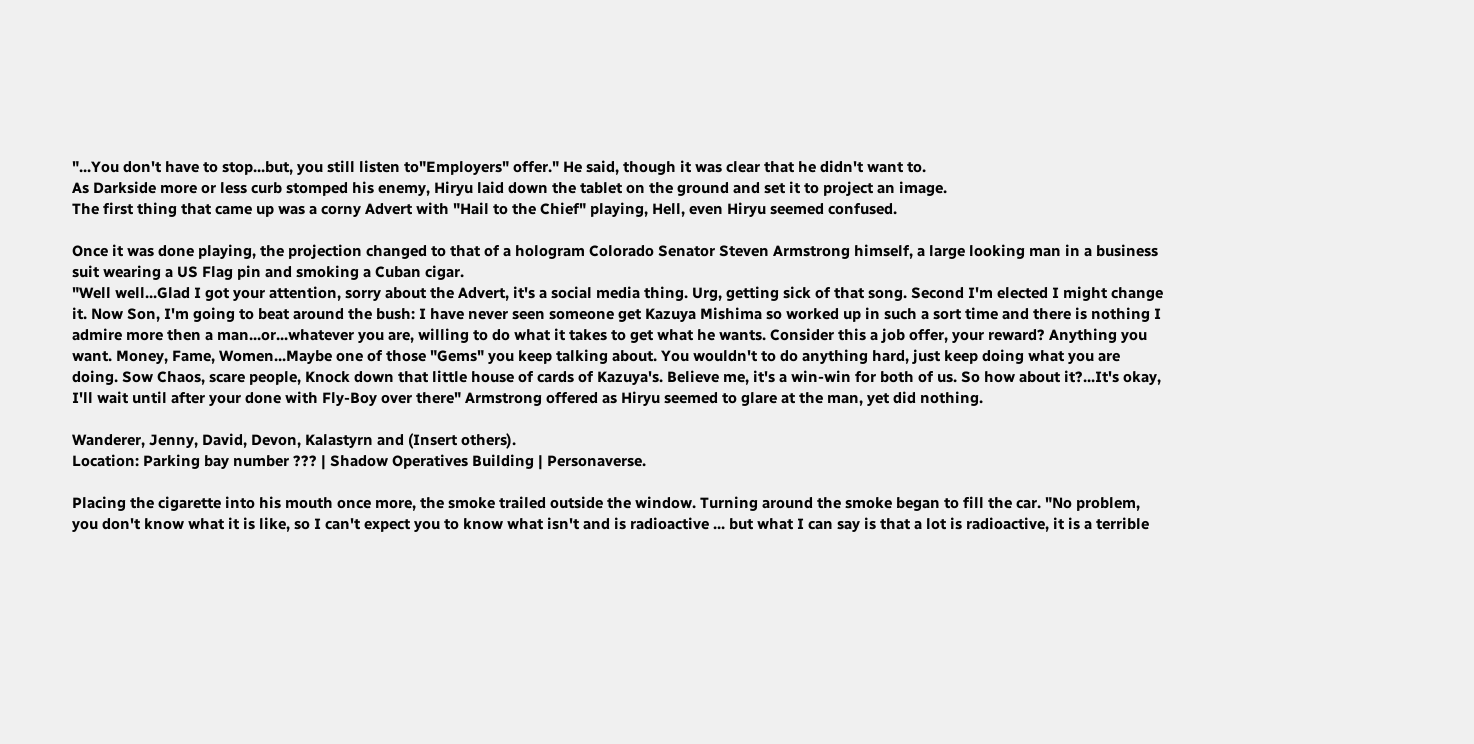"...You don't have to stop...but, you still listen to"Employers" offer." He said, though it was clear that he didn't want to.
As Darkside more or less curb stomped his enemy, Hiryu laid down the tablet on the ground and set it to project an image.
The first thing that came up was a corny Advert with "Hail to the Chief" playing, Hell, even Hiryu seemed confused.

Once it was done playing, the projection changed to that of a hologram Colorado Senator Steven Armstrong himself, a large looking man in a business suit wearing a US Flag pin and smoking a Cuban cigar.
"Well well...Glad I got your attention, sorry about the Advert, it's a social media thing. Urg, getting sick of that song. Second I'm elected I might change it. Now Son, I'm going to beat around the bush: I have never seen someone get Kazuya Mishima so worked up in such a sort time and there is nothing I admire more then a man...or...whatever you are, willing to do what it takes to get what he wants. Consider this a job offer, your reward? Anything you want. Money, Fame, Women...Maybe one of those "Gems" you keep talking about. You wouldn't to do anything hard, just keep doing what you are doing. Sow Chaos, scare people, Knock down that little house of cards of Kazuya's. Believe me, it's a win-win for both of us. So how about it?...It's okay, I'll wait until after your done with Fly-Boy over there" Armstrong offered as Hiryu seemed to glare at the man, yet did nothing.

Wanderer, Jenny, David, Devon, Kalastyrn and (Insert others).
Location: Parking bay number ??? | Shadow Operatives Building | Personaverse.

Placing the cigarette into his mouth once more, the smoke trailed outside the window. Turning around the smoke began to fill the car. "No problem, you don't know what it is like, so I can't expect you to know what isn't and is radioactive ... but what I can say is that a lot is radioactive, it is a terrible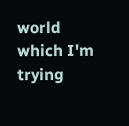world which I'm trying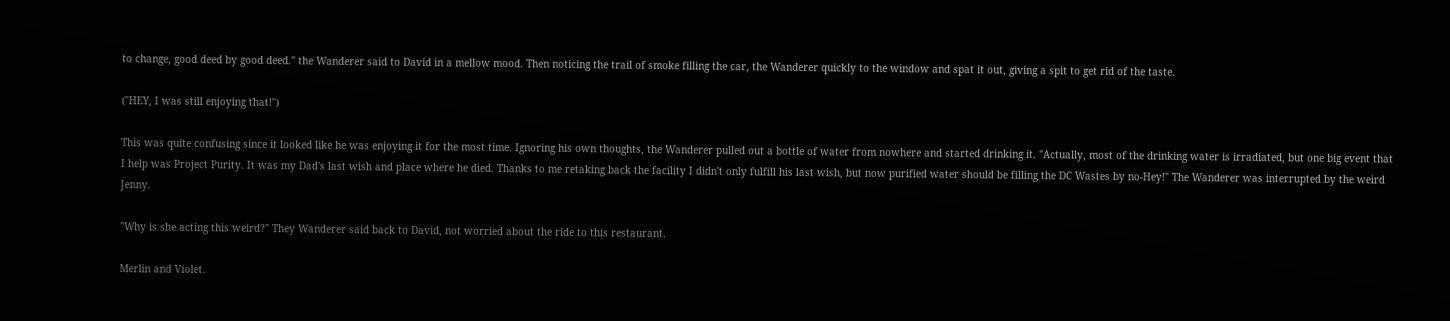to change, good deed by good deed." the Wanderer said to David in a mellow mood. Then noticing the trail of smoke filling the car, the Wanderer quickly to the window and spat it out, giving a spit to get rid of the taste.

("HEY, I was still enjoying that!")

This was quite confusing since it looked like he was enjoying it for the most time. Ignoring his own thoughts, the Wanderer pulled out a bottle of water from nowhere and started drinking it. "Actually, most of the drinking water is irradiated, but one big event that I help was Project Purity. It was my Dad's last wish and place where he died. Thanks to me retaking back the facility I didn't only fulfill his last wish, but now purified water should be filling the DC Wastes by no-Hey!" The Wanderer was interrupted by the weird Jenny.

"Why is she acting this weird?" They Wanderer said back to David, not worried about the ride to this restaurant.

Merlin and Violet.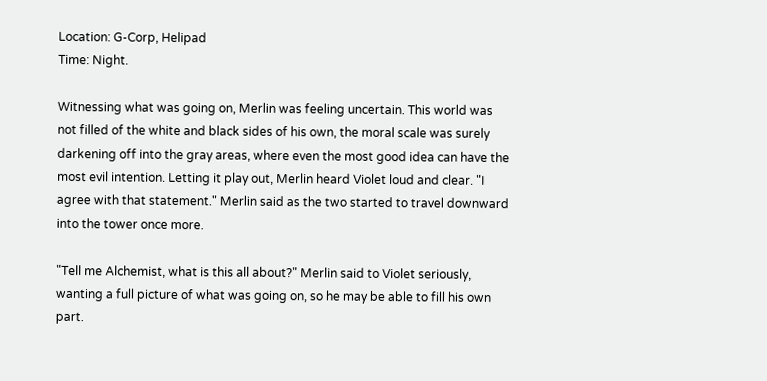Location: G-Corp, Helipad
Time: Night.

Witnessing what was going on, Merlin was feeling uncertain. This world was not filled of the white and black sides of his own, the moral scale was surely darkening off into the gray areas, where even the most good idea can have the most evil intention. Letting it play out, Merlin heard Violet loud and clear. "I agree with that statement." Merlin said as the two started to travel downward into the tower once more.

"Tell me Alchemist, what is this all about?" Merlin said to Violet seriously, wanting a full picture of what was going on, so he may be able to fill his own part.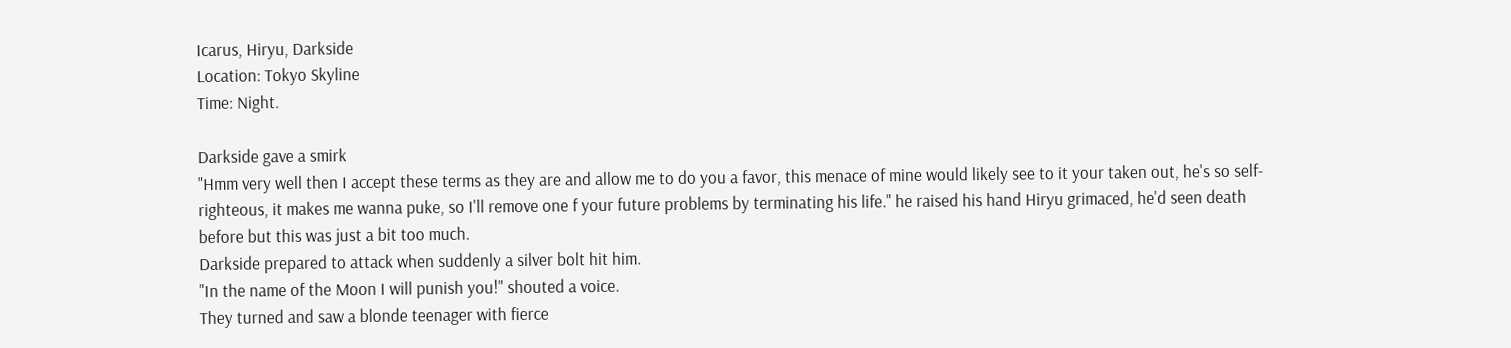Icarus, Hiryu, Darkside
Location: Tokyo Skyline
Time: Night.

Darkside gave a smirk
"Hmm very well then I accept these terms as they are and allow me to do you a favor, this menace of mine would likely see to it your taken out, he's so self-righteous, it makes me wanna puke, so I'll remove one f your future problems by terminating his life." he raised his hand Hiryu grimaced, he'd seen death before but this was just a bit too much.
Darkside prepared to attack when suddenly a silver bolt hit him.
"In the name of the Moon I will punish you!" shouted a voice.
They turned and saw a blonde teenager with fierce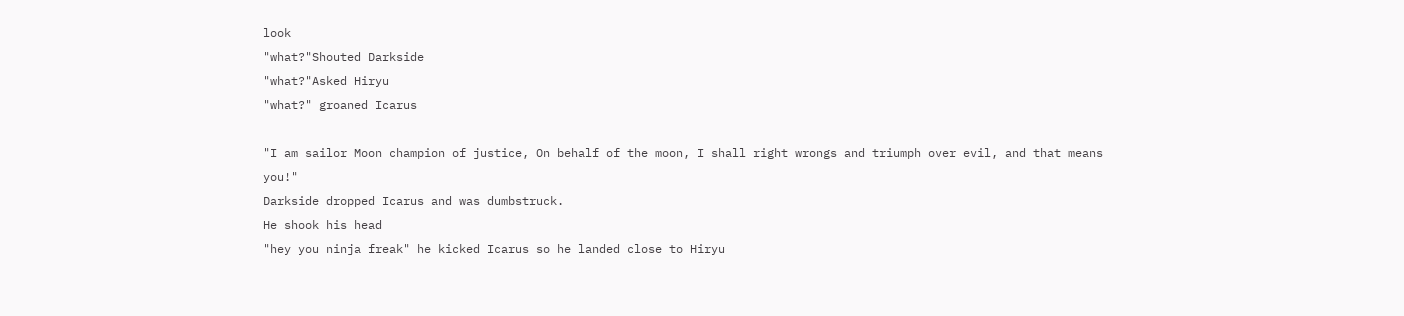look
"what?"Shouted Darkside
"what?"Asked Hiryu
"what?" groaned Icarus

"I am sailor Moon champion of justice, On behalf of the moon, I shall right wrongs and triumph over evil, and that means you!"
Darkside dropped Icarus and was dumbstruck.
He shook his head
"hey you ninja freak" he kicked Icarus so he landed close to Hiryu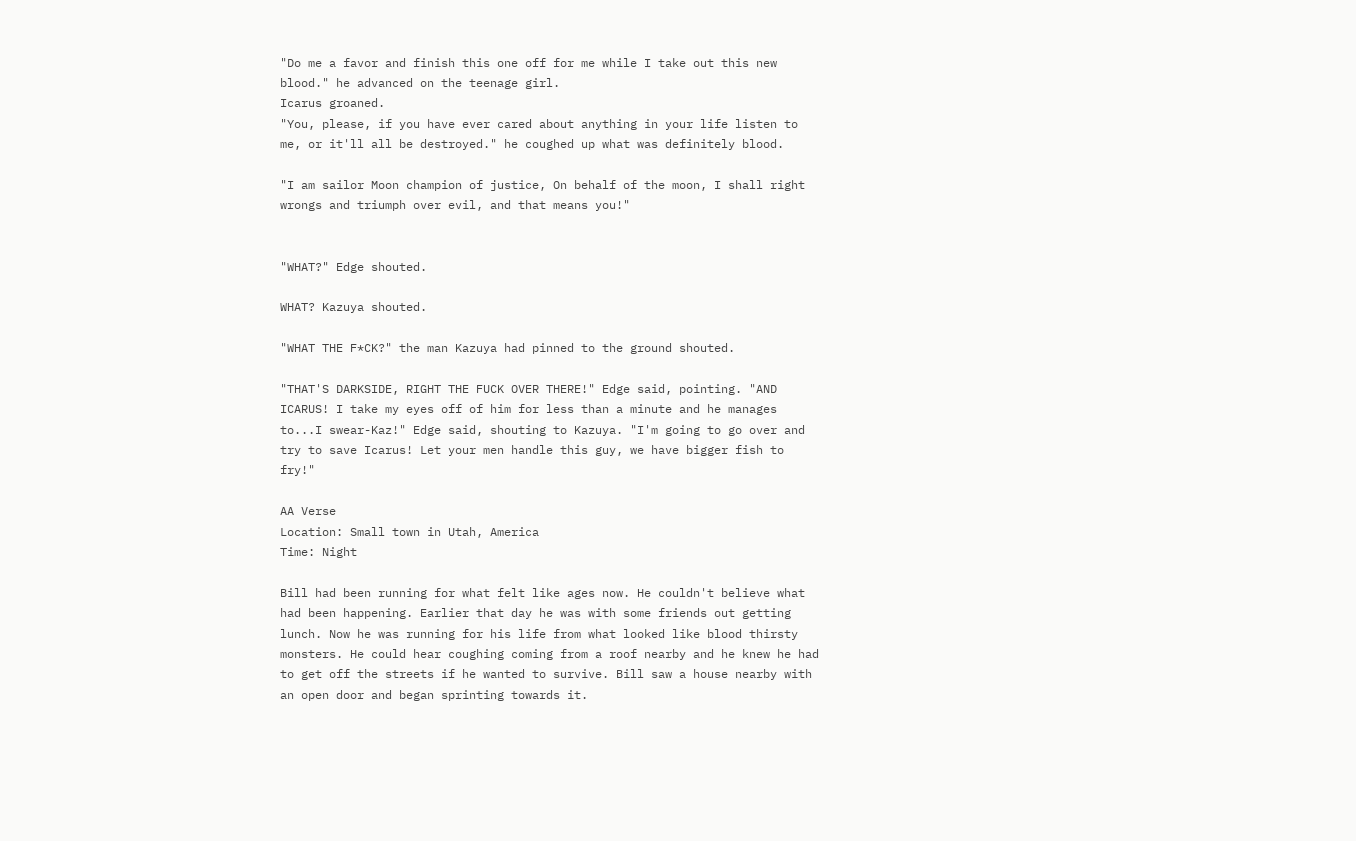"Do me a favor and finish this one off for me while I take out this new blood." he advanced on the teenage girl.
Icarus groaned.
"You, please, if you have ever cared about anything in your life listen to me, or it'll all be destroyed." he coughed up what was definitely blood.

"I am sailor Moon champion of justice, On behalf of the moon, I shall right wrongs and triumph over evil, and that means you!"


"WHAT?" Edge shouted.

WHAT? Kazuya shouted.

"WHAT THE F*CK?" the man Kazuya had pinned to the ground shouted.

"THAT'S DARKSIDE, RIGHT THE FUCK OVER THERE!" Edge said, pointing. "AND ICARUS! I take my eyes off of him for less than a minute and he manages to...I swear-Kaz!" Edge said, shouting to Kazuya. "I'm going to go over and try to save Icarus! Let your men handle this guy, we have bigger fish to fry!"

AA Verse
Location: Small town in Utah, America
Time: Night

Bill had been running for what felt like ages now. He couldn't believe what had been happening. Earlier that day he was with some friends out getting lunch. Now he was running for his life from what looked like blood thirsty monsters. He could hear coughing coming from a roof nearby and he knew he had to get off the streets if he wanted to survive. Bill saw a house nearby with an open door and began sprinting towards it.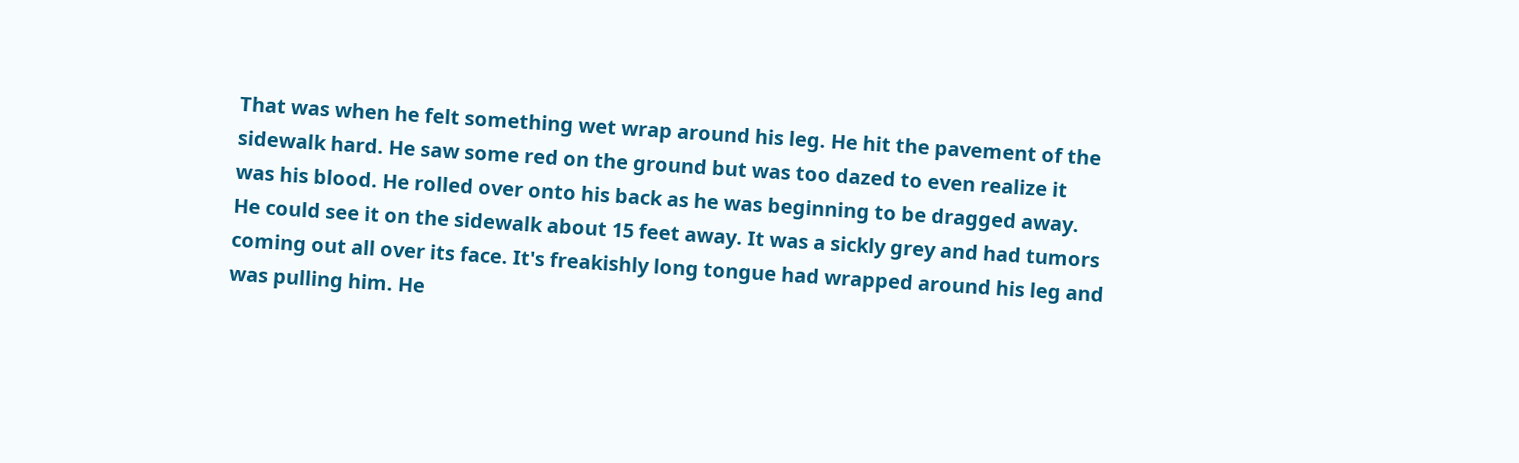That was when he felt something wet wrap around his leg. He hit the pavement of the sidewalk hard. He saw some red on the ground but was too dazed to even realize it was his blood. He rolled over onto his back as he was beginning to be dragged away. He could see it on the sidewalk about 15 feet away. It was a sickly grey and had tumors coming out all over its face. It's freakishly long tongue had wrapped around his leg and was pulling him. He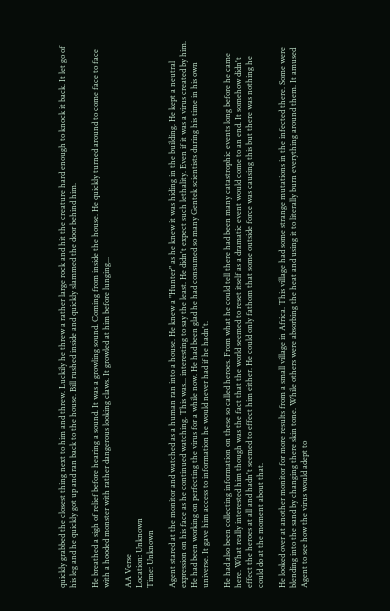quickly grabbed the closest thing next to him and threw. Luckily he threw a rather large rock and hit the creature hard enough to knock it back. It let go of his leg and he quickly got up and ran back to the house. Bill rushed inside and quickly slammed the door behind him.

He breathed a sigh of relief before hearing a sound. It was a growling sound. Coming from inside the house. He quickly turned around to come face to face with a hooded monster with rather dangerous looking claws. It growled at him before lunging...

AA Verse
Location: Unknown
Time: Unknown

Agent stared at the monitor and watched as a human ran into a house. He knew a "Hunter" as he knew it was hiding in the building. He kept a neutral expression on his face as he continued watching. This was... interesting to say the least. He didn't expect such lethality. Even if it was a virus created by him. He had been working on perfecting the virus for a while now. He had been glad he had consumed so many Gentek scientists during his time in his own universe. It gave him access to information he would never had if he hadn't.

He had also been collecting information on these so called heroes. From what he could tell there had been many catastrophic events long before he came here. What really interested him though was the fact that the world seemed to reset itself as a dramatic event would come to an end. It somehow didn't effect the heroes at all and hadn't seemed to effect him either. He could only fathom that some outside force was causing this but there was nothing he could do at the moment about that.

He looked over at another monitor for more results from a small village in Africa. This village had some strange mutations in the infected there. Some were blending into the sand by changing there skin tone. While others were absorbing the heat and using it to literally burn everything around them. It amused Agent to see how the virus would adept to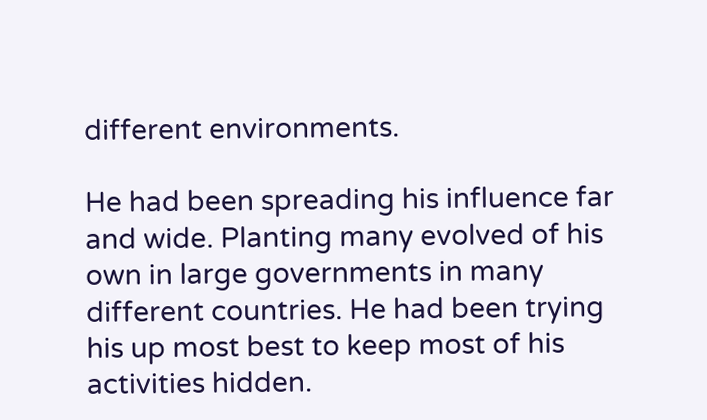different environments.

He had been spreading his influence far and wide. Planting many evolved of his own in large governments in many different countries. He had been trying his up most best to keep most of his activities hidden.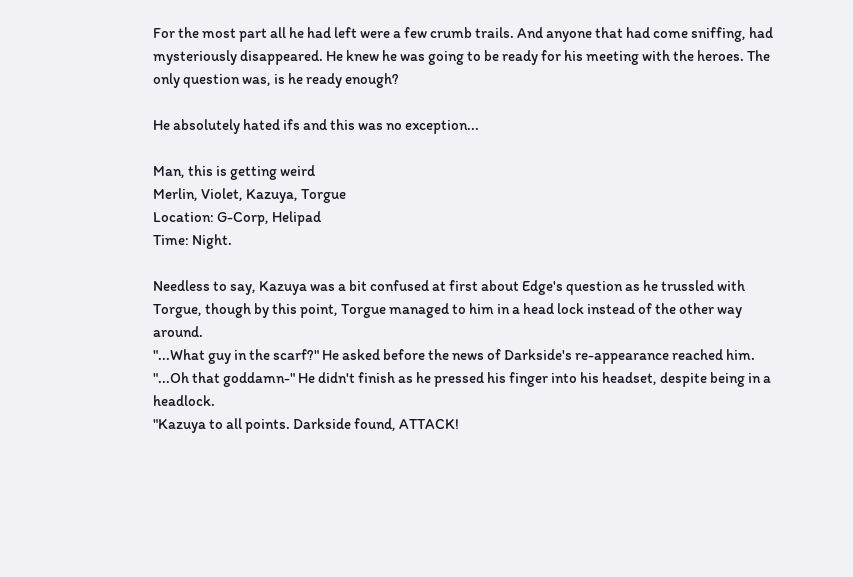For the most part all he had left were a few crumb trails. And anyone that had come sniffing, had mysteriously disappeared. He knew he was going to be ready for his meeting with the heroes. The only question was, is he ready enough?

He absolutely hated ifs and this was no exception...

Man, this is getting weird
Merlin, Violet, Kazuya, Torgue
Location: G-Corp, Helipad
Time: Night.

Needless to say, Kazuya was a bit confused at first about Edge's question as he trussled with Torgue, though by this point, Torgue managed to him in a head lock instead of the other way around.
"...What guy in the scarf?" He asked before the news of Darkside's re-appearance reached him.
"...Oh that goddamn-" He didn't finish as he pressed his finger into his headset, despite being in a headlock.
"Kazuya to all points. Darkside found, ATTACK!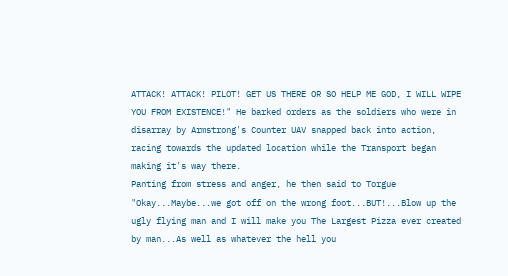ATTACK! ATTACK! PILOT! GET US THERE OR SO HELP ME GOD, I WILL WIPE YOU FROM EXISTENCE!" He barked orders as the soldiers who were in disarray by Armstrong's Counter UAV snapped back into action, racing towards the updated location while the Transport began making it's way there.
Panting from stress and anger, he then said to Torgue "Okay...Maybe...we got off on the wrong foot...BUT!...Blow up the ugly flying man and I will make you The Largest Pizza ever created by man...As well as whatever the hell you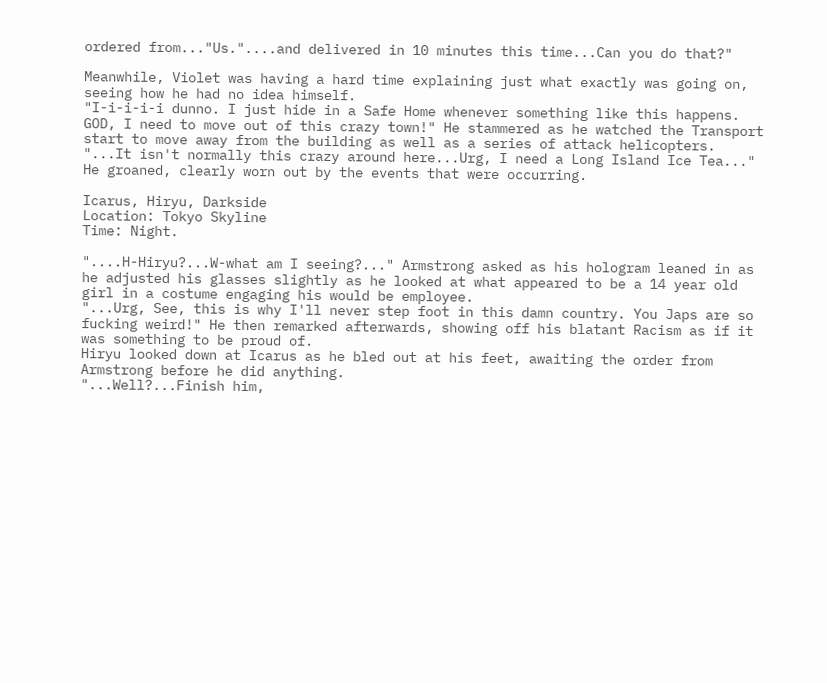ordered from..."Us."....and delivered in 10 minutes this time...Can you do that?"

Meanwhile, Violet was having a hard time explaining just what exactly was going on, seeing how he had no idea himself.
"I-i-i-i-i dunno. I just hide in a Safe Home whenever something like this happens. GOD, I need to move out of this crazy town!" He stammered as he watched the Transport start to move away from the building as well as a series of attack helicopters.
"...It isn't normally this crazy around here...Urg, I need a Long Island Ice Tea..." He groaned, clearly worn out by the events that were occurring.

Icarus, Hiryu, Darkside
Location: Tokyo Skyline
Time: Night.

"....H-Hiryu?...W-what am I seeing?..." Armstrong asked as his hologram leaned in as he adjusted his glasses slightly as he looked at what appeared to be a 14 year old girl in a costume engaging his would be employee.
"...Urg, See, this is why I'll never step foot in this damn country. You Japs are so fucking weird!" He then remarked afterwards, showing off his blatant Racism as if it was something to be proud of.
Hiryu looked down at Icarus as he bled out at his feet, awaiting the order from Armstrong before he did anything.
"...Well?...Finish him,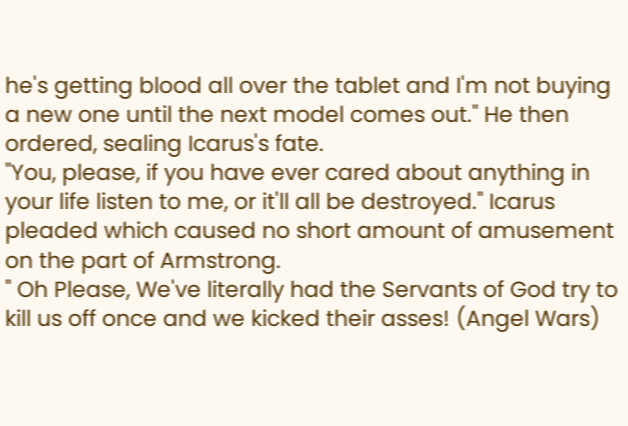he's getting blood all over the tablet and I'm not buying a new one until the next model comes out." He then ordered, sealing Icarus's fate.
"You, please, if you have ever cared about anything in your life listen to me, or it'll all be destroyed." Icarus pleaded which caused no short amount of amusement on the part of Armstrong.
" Oh Please, We've literally had the Servants of God try to kill us off once and we kicked their asses! (Angel Wars)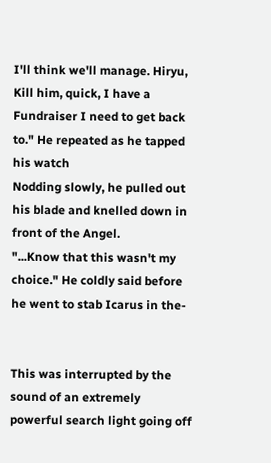I'll think we'll manage. Hiryu, Kill him, quick, I have a Fundraiser I need to get back to." He repeated as he tapped his watch
Nodding slowly, he pulled out his blade and knelled down in front of the Angel.
"...Know that this wasn't my choice." He coldly said before he went to stab Icarus in the-


This was interrupted by the sound of an extremely powerful search light going off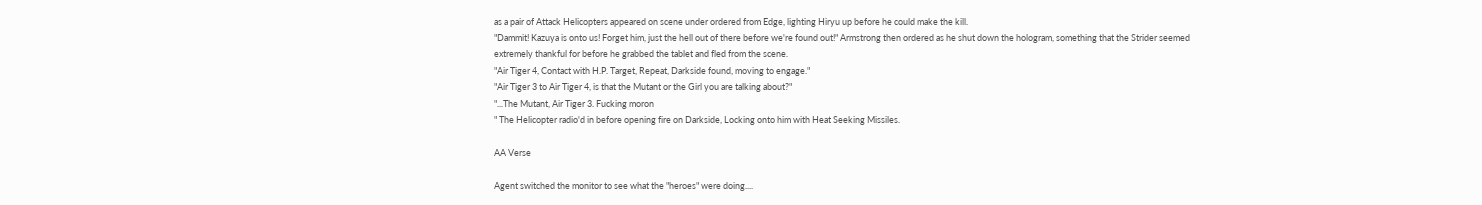as a pair of Attack Helicopters appeared on scene under ordered from Edge, lighting Hiryu up before he could make the kill.
"Dammit! Kazuya is onto us! Forget him, just the hell out of there before we're found out!" Armstrong then ordered as he shut down the hologram, something that the Strider seemed extremely thankful for before he grabbed the tablet and fled from the scene.
"Air Tiger 4, Contact with H.P. Target, Repeat, Darkside found, moving to engage."
"Air Tiger 3 to Air Tiger 4, is that the Mutant or the Girl you are talking about?"
"...The Mutant, Air Tiger 3. Fucking moron
" The Helicopter radio'd in before opening fire on Darkside, Locking onto him with Heat Seeking Missiles.

AA Verse

Agent switched the monitor to see what the "heroes" were doing....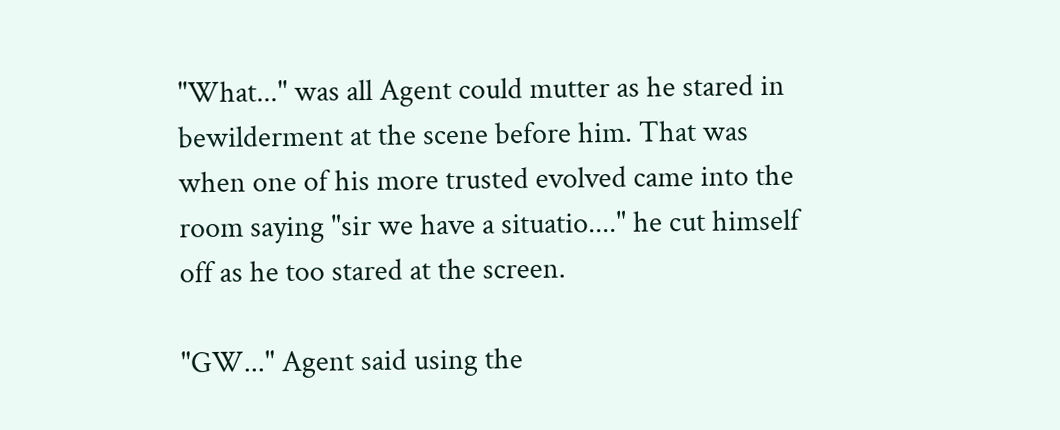"What..." was all Agent could mutter as he stared in bewilderment at the scene before him. That was when one of his more trusted evolved came into the room saying "sir we have a situatio...." he cut himself off as he too stared at the screen.

"GW..." Agent said using the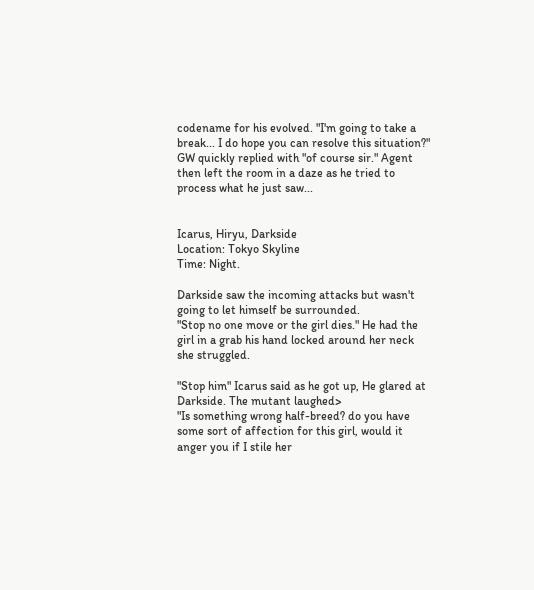codename for his evolved. "I'm going to take a break... I do hope you can resolve this situation?" GW quickly replied with "of course sir." Agent then left the room in a daze as he tried to process what he just saw...


Icarus, Hiryu, Darkside
Location: Tokyo Skyline
Time: Night.

Darkside saw the incoming attacks but wasn't going to let himself be surrounded.
"Stop no one move or the girl dies." He had the girl in a grab his hand locked around her neck she struggled.

"Stop him" Icarus said as he got up, He glared at Darkside. The mutant laughed>
"Is something wrong half-breed? do you have some sort of affection for this girl, would it anger you if I stile her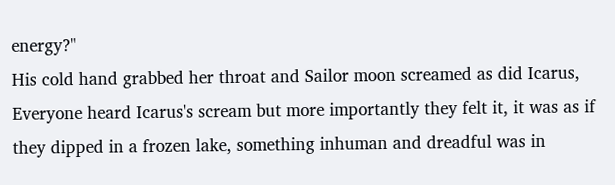energy?"
His cold hand grabbed her throat and Sailor moon screamed as did Icarus,
Everyone heard Icarus's scream but more importantly they felt it, it was as if they dipped in a frozen lake, something inhuman and dreadful was in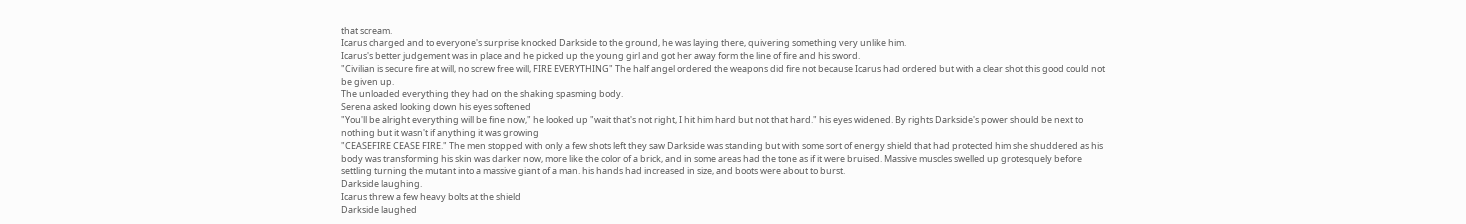that scream.
Icarus charged and to everyone's surprise knocked Darkside to the ground, he was laying there, quivering something very unlike him.
Icarus's better judgement was in place and he picked up the young girl and got her away form the line of fire and his sword.
"Civilian is secure fire at will, no screw free will, FIRE EVERYTHING" The half angel ordered the weapons did fire not because Icarus had ordered but with a clear shot this good could not be given up.
The unloaded everything they had on the shaking spasming body.
Serena asked looking down his eyes softened
"You'll be alright everything will be fine now," he looked up "wait that's not right, I hit him hard but not that hard." his eyes widened. By rights Darkside's power should be next to nothing but it wasn't if anything it was growing
"CEASEFIRE CEASE FIRE." The men stopped with only a few shots left they saw Darkside was standing but with some sort of energy shield that had protected him she shuddered as his body was transforming his skin was darker now, more like the color of a brick, and in some areas had the tone as if it were bruised. Massive muscles swelled up grotesquely before settling turning the mutant into a massive giant of a man. his hands had increased in size, and boots were about to burst.
Darkside laughing.
Icarus threw a few heavy bolts at the shield
Darkside laughed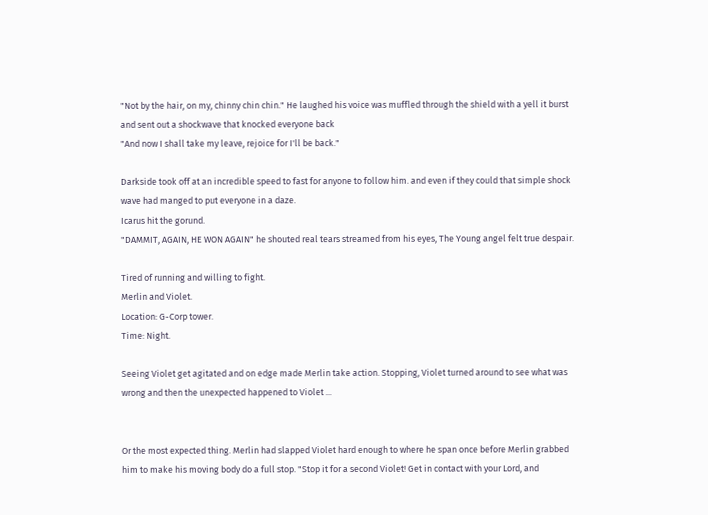"Not by the hair, on my, chinny chin chin." He laughed his voice was muffled through the shield with a yell it burst and sent out a shockwave that knocked everyone back
"And now I shall take my leave, rejoice for I'll be back."

Darkside took off at an incredible speed to fast for anyone to follow him. and even if they could that simple shock wave had manged to put everyone in a daze.
Icarus hit the gorund.
"DAMMIT, AGAIN, HE WON AGAIN" he shouted real tears streamed from his eyes, The Young angel felt true despair.

Tired of running and willing to fight.
Merlin and Violet.
Location: G-Corp tower.
Time: Night.

Seeing Violet get agitated and on edge made Merlin take action. Stopping, Violet turned around to see what was wrong and then the unexpected happened to Violet ...


Or the most expected thing. Merlin had slapped Violet hard enough to where he span once before Merlin grabbed him to make his moving body do a full stop. "Stop it for a second Violet! Get in contact with your Lord, and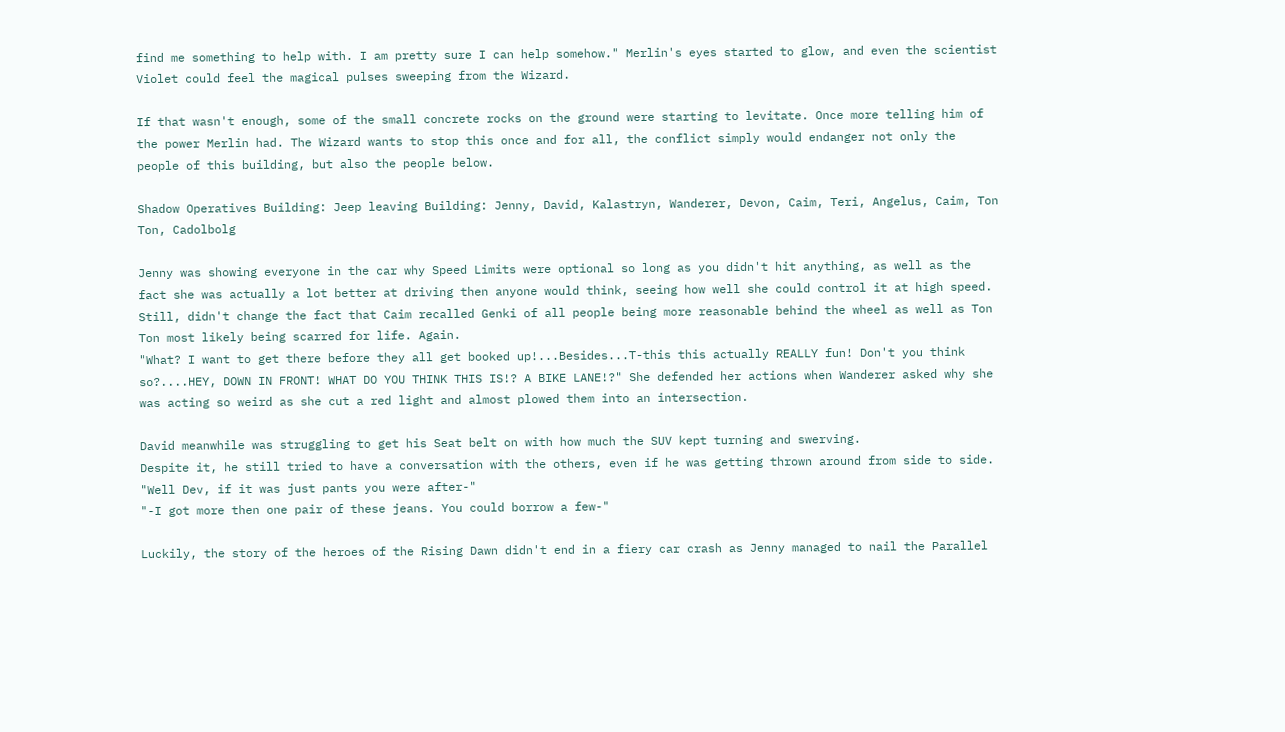find me something to help with. I am pretty sure I can help somehow." Merlin's eyes started to glow, and even the scientist Violet could feel the magical pulses sweeping from the Wizard.

If that wasn't enough, some of the small concrete rocks on the ground were starting to levitate. Once more telling him of the power Merlin had. The Wizard wants to stop this once and for all, the conflict simply would endanger not only the people of this building, but also the people below.

Shadow Operatives Building: Jeep leaving Building: Jenny, David, Kalastryn, Wanderer, Devon, Caim, Teri, Angelus, Caim, Ton Ton, Cadolbolg

Jenny was showing everyone in the car why Speed Limits were optional so long as you didn't hit anything, as well as the fact she was actually a lot better at driving then anyone would think, seeing how well she could control it at high speed.
Still, didn't change the fact that Caim recalled Genki of all people being more reasonable behind the wheel as well as Ton Ton most likely being scarred for life. Again.
"What? I want to get there before they all get booked up!...Besides...T-this this actually REALLY fun! Don't you think so?....HEY, DOWN IN FRONT! WHAT DO YOU THINK THIS IS!? A BIKE LANE!?" She defended her actions when Wanderer asked why she was acting so weird as she cut a red light and almost plowed them into an intersection.

David meanwhile was struggling to get his Seat belt on with how much the SUV kept turning and swerving.
Despite it, he still tried to have a conversation with the others, even if he was getting thrown around from side to side.
"Well Dev, if it was just pants you were after-"
"-I got more then one pair of these jeans. You could borrow a few-"

Luckily, the story of the heroes of the Rising Dawn didn't end in a fiery car crash as Jenny managed to nail the Parallel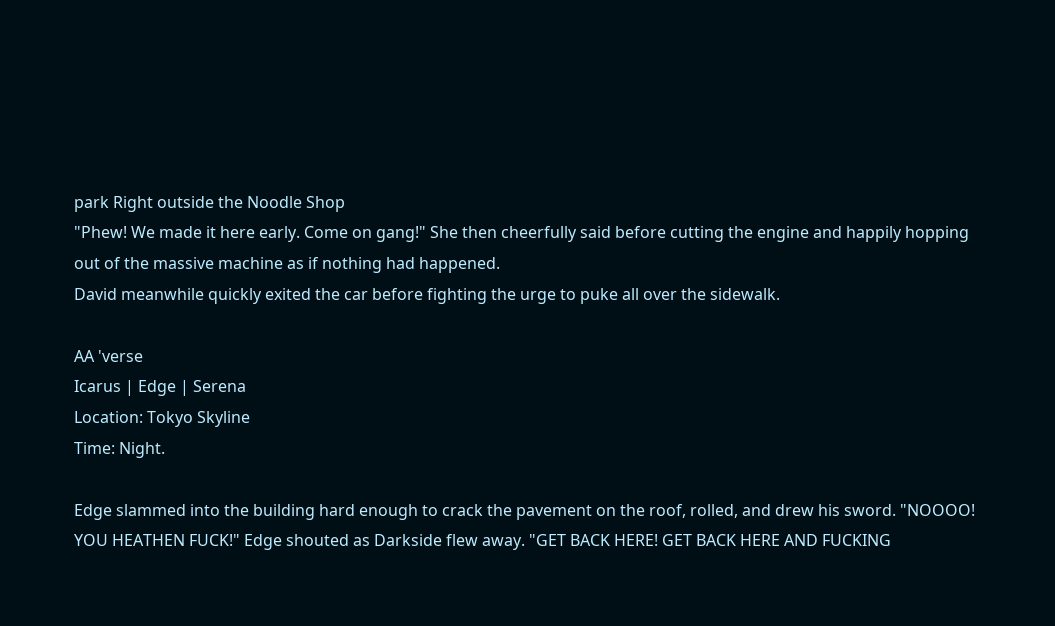park Right outside the Noodle Shop
"Phew! We made it here early. Come on gang!" She then cheerfully said before cutting the engine and happily hopping out of the massive machine as if nothing had happened.
David meanwhile quickly exited the car before fighting the urge to puke all over the sidewalk.

AA 'verse
Icarus | Edge | Serena
Location: Tokyo Skyline
Time: Night.

Edge slammed into the building hard enough to crack the pavement on the roof, rolled, and drew his sword. "NOOOO! YOU HEATHEN FUCK!" Edge shouted as Darkside flew away. "GET BACK HERE! GET BACK HERE AND FUCKING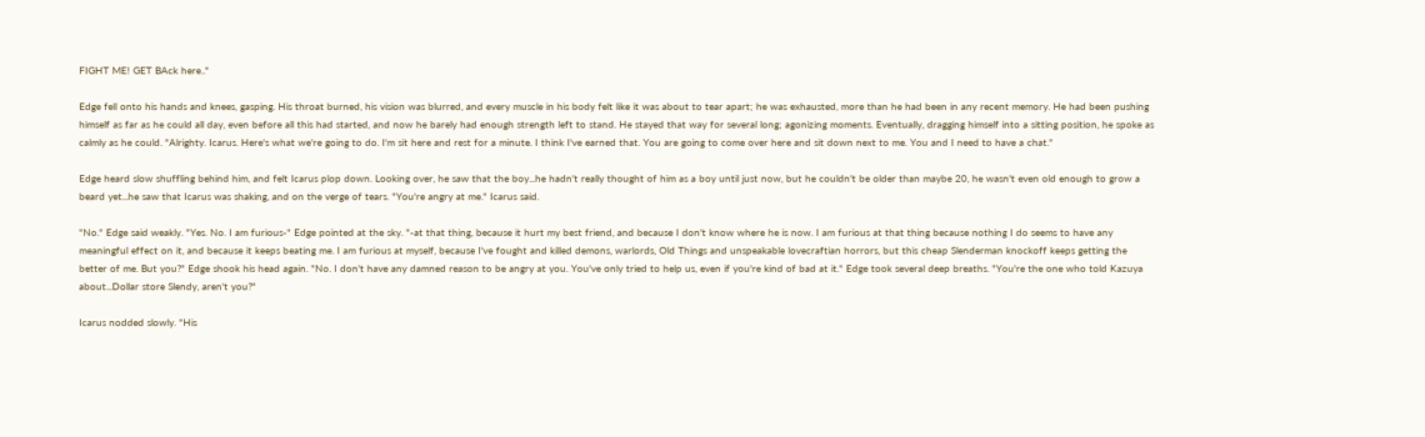FIGHT ME! GET BAck here.."

Edge fell onto his hands and knees, gasping. His throat burned, his vision was blurred, and every muscle in his body felt like it was about to tear apart; he was exhausted, more than he had been in any recent memory. He had been pushing himself as far as he could all day, even before all this had started, and now he barely had enough strength left to stand. He stayed that way for several long; agonizing moments. Eventually, dragging himself into a sitting position, he spoke as calmly as he could. "Alrighty. Icarus. Here's what we're going to do. I'm sit here and rest for a minute. I think I've earned that. You are going to come over here and sit down next to me. You and I need to have a chat."

Edge heard slow shuffling behind him, and felt Icarus plop down. Looking over, he saw that the boy...he hadn't really thought of him as a boy until just now, but he couldn't be older than maybe 20, he wasn't even old enough to grow a beard yet...he saw that Icarus was shaking, and on the verge of tears. "You're angry at me." Icarus said.

"No." Edge said weakly. "Yes. No. I am furious-" Edge pointed at the sky. "-at that thing, because it hurt my best friend, and because I don't know where he is now. I am furious at that thing because nothing I do seems to have any meaningful effect on it, and because it keeps beating me. I am furious at myself, because I've fought and killed demons, warlords, Old Things and unspeakable lovecraftian horrors, but this cheap Slenderman knockoff keeps getting the better of me. But you?" Edge shook his head again. "No. I don't have any damned reason to be angry at you. You've only tried to help us, even if you're kind of bad at it." Edge took several deep breaths. "You're the one who told Kazuya about...Dollar store Slendy, aren't you?"

Icarus nodded slowly. "His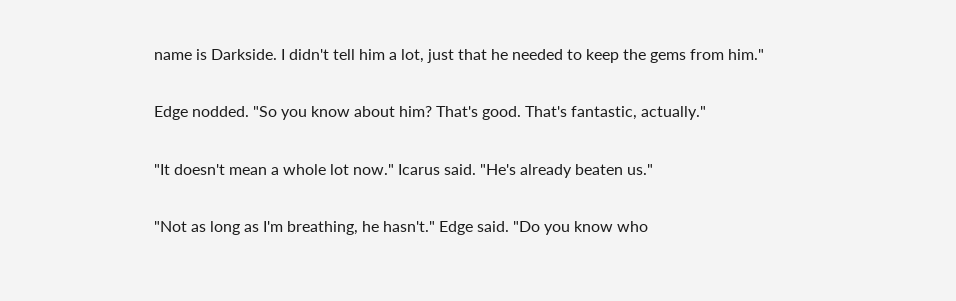name is Darkside. I didn't tell him a lot, just that he needed to keep the gems from him."

Edge nodded. "So you know about him? That's good. That's fantastic, actually."

"It doesn't mean a whole lot now." Icarus said. "He's already beaten us."

"Not as long as I'm breathing, he hasn't." Edge said. "Do you know who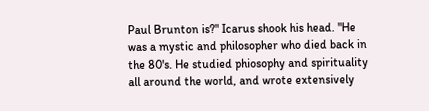Paul Brunton is?" Icarus shook his head. "He was a mystic and philosopher who died back in the 80's. He studied phiosophy and spirituality all around the world, and wrote extensively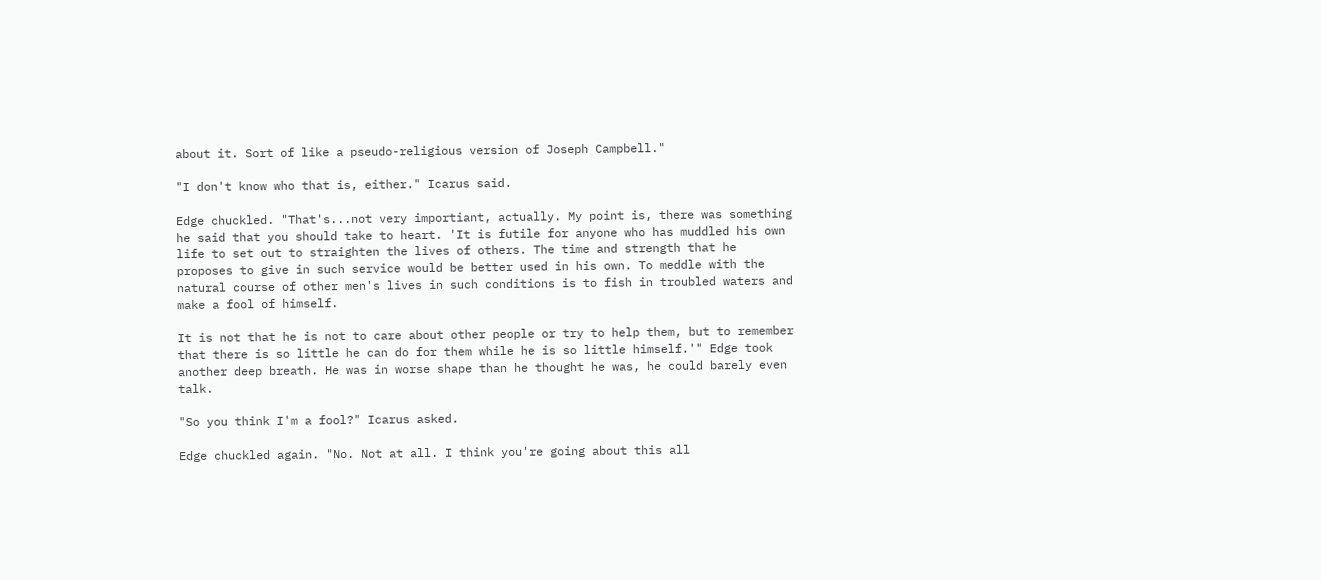about it. Sort of like a pseudo-religious version of Joseph Campbell."

"I don't know who that is, either." Icarus said.

Edge chuckled. "That's...not very importiant, actually. My point is, there was something he said that you should take to heart. 'It is futile for anyone who has muddled his own life to set out to straighten the lives of others. The time and strength that he proposes to give in such service would be better used in his own. To meddle with the natural course of other men's lives in such conditions is to fish in troubled waters and make a fool of himself.

It is not that he is not to care about other people or try to help them, but to remember that there is so little he can do for them while he is so little himself.'" Edge took another deep breath. He was in worse shape than he thought he was, he could barely even talk.

"So you think I'm a fool?" Icarus asked.

Edge chuckled again. "No. Not at all. I think you're going about this all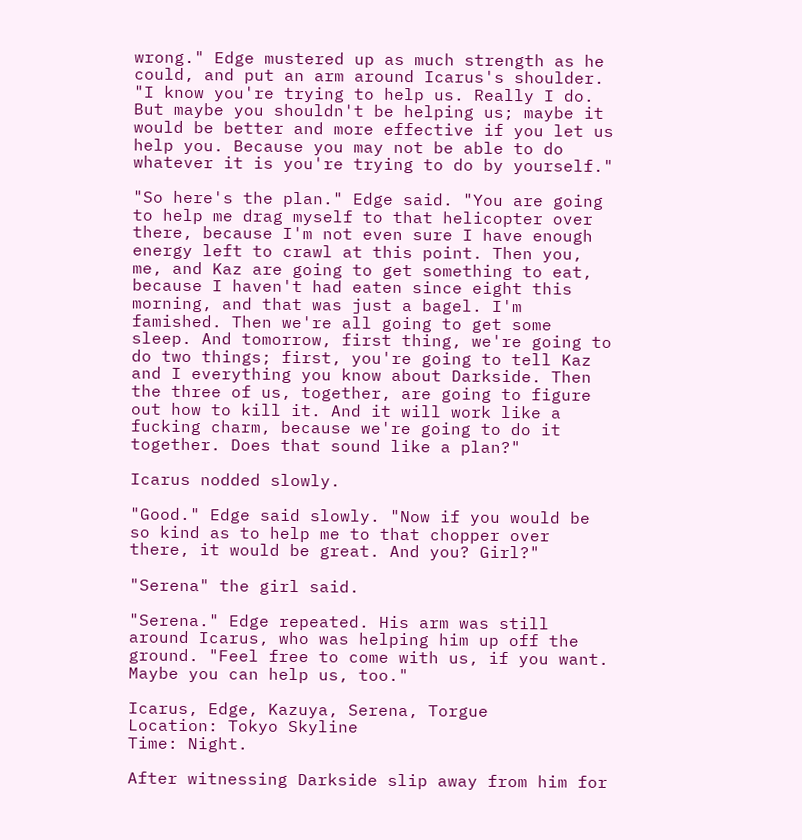wrong." Edge mustered up as much strength as he could, and put an arm around Icarus's shoulder. "I know you're trying to help us. Really I do. But maybe you shouldn't be helping us; maybe it would be better and more effective if you let us help you. Because you may not be able to do whatever it is you're trying to do by yourself."

"So here's the plan." Edge said. "You are going to help me drag myself to that helicopter over there, because I'm not even sure I have enough energy left to crawl at this point. Then you, me, and Kaz are going to get something to eat, because I haven't had eaten since eight this morning, and that was just a bagel. I'm famished. Then we're all going to get some sleep. And tomorrow, first thing, we're going to do two things; first, you're going to tell Kaz and I everything you know about Darkside. Then the three of us, together, are going to figure out how to kill it. And it will work like a fucking charm, because we're going to do it together. Does that sound like a plan?"

Icarus nodded slowly.

"Good." Edge said slowly. "Now if you would be so kind as to help me to that chopper over there, it would be great. And you? Girl?"

"Serena" the girl said.

"Serena." Edge repeated. His arm was still around Icarus, who was helping him up off the ground. "Feel free to come with us, if you want. Maybe you can help us, too."

Icarus, Edge, Kazuya, Serena, Torgue
Location: Tokyo Skyline
Time: Night.

After witnessing Darkside slip away from him for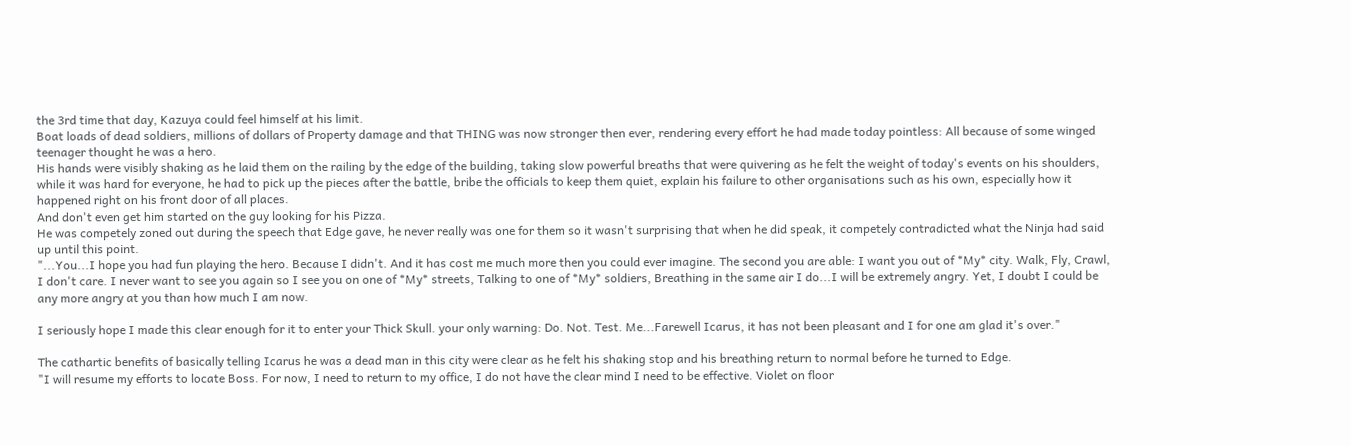the 3rd time that day, Kazuya could feel himself at his limit.
Boat loads of dead soldiers, millions of dollars of Property damage and that THING was now stronger then ever, rendering every effort he had made today pointless: All because of some winged teenager thought he was a hero.
His hands were visibly shaking as he laid them on the railing by the edge of the building, taking slow powerful breaths that were quivering as he felt the weight of today's events on his shoulders, while it was hard for everyone, he had to pick up the pieces after the battle, bribe the officials to keep them quiet, explain his failure to other organisations such as his own, especially how it happened right on his front door of all places.
And don't even get him started on the guy looking for his Pizza.
He was competely zoned out during the speech that Edge gave, he never really was one for them so it wasn't surprising that when he did speak, it competely contradicted what the Ninja had said up until this point.
"...You...I hope you had fun playing the hero. Because I didn't. And it has cost me much more then you could ever imagine. The second you are able: I want you out of *My* city. Walk, Fly, Crawl, I don't care. I never want to see you again so I see you on one of *My* streets, Talking to one of *My* soldiers, Breathing in the same air I do...I will be extremely angry. Yet, I doubt I could be any more angry at you than how much I am now.

I seriously hope I made this clear enough for it to enter your Thick Skull. your only warning: Do. Not. Test. Me...Farewell Icarus, it has not been pleasant and I for one am glad it's over."

The cathartic benefits of basically telling Icarus he was a dead man in this city were clear as he felt his shaking stop and his breathing return to normal before he turned to Edge.
"I will resume my efforts to locate Boss. For now, I need to return to my office, I do not have the clear mind I need to be effective. Violet on floor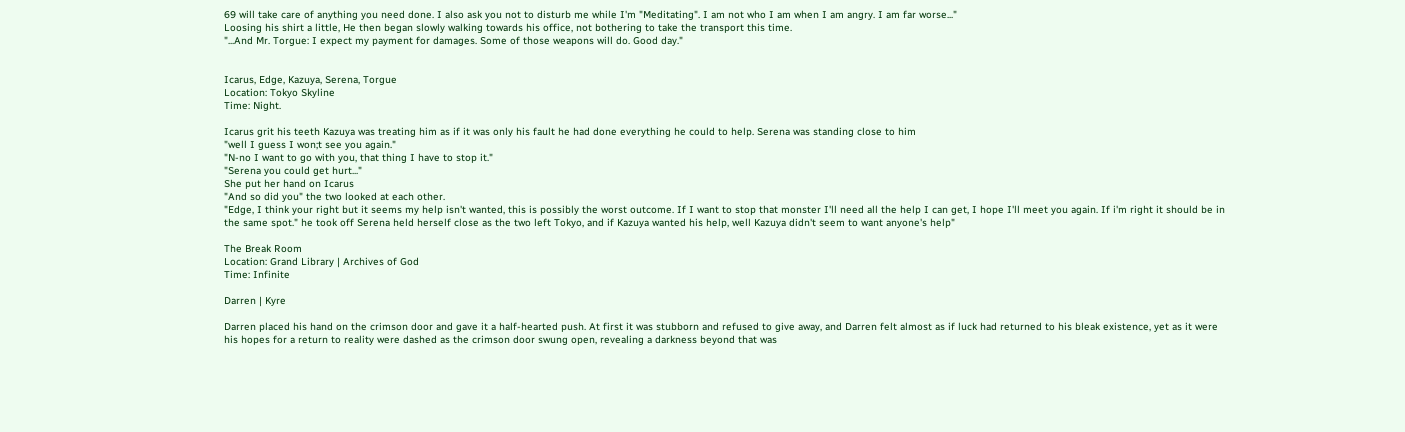69 will take care of anything you need done. I also ask you not to disturb me while I'm "Meditating". I am not who I am when I am angry. I am far worse..."
Loosing his shirt a little, He then began slowly walking towards his office, not bothering to take the transport this time.
"...And Mr. Torgue: I expect my payment for damages. Some of those weapons will do. Good day."


Icarus, Edge, Kazuya, Serena, Torgue
Location: Tokyo Skyline
Time: Night.

Icarus grit his teeth Kazuya was treating him as if it was only his fault he had done everything he could to help. Serena was standing close to him
"well I guess I won;t see you again."
"N-no I want to go with you, that thing I have to stop it."
"Serena you could get hurt..."
She put her hand on Icarus
"And so did you" the two looked at each other.
"Edge, I think your right but it seems my help isn't wanted, this is possibly the worst outcome. If I want to stop that monster I'll need all the help I can get, I hope I'll meet you again. If i'm right it should be in the same spot." he took off Serena held herself close as the two left Tokyo, and if Kazuya wanted his help, well Kazuya didn't seem to want anyone's help"

The Break Room
Location: Grand Library | Archives of God
Time: Infinite

Darren | Kyre

Darren placed his hand on the crimson door and gave it a half-hearted push. At first it was stubborn and refused to give away, and Darren felt almost as if luck had returned to his bleak existence, yet as it were his hopes for a return to reality were dashed as the crimson door swung open, revealing a darkness beyond that was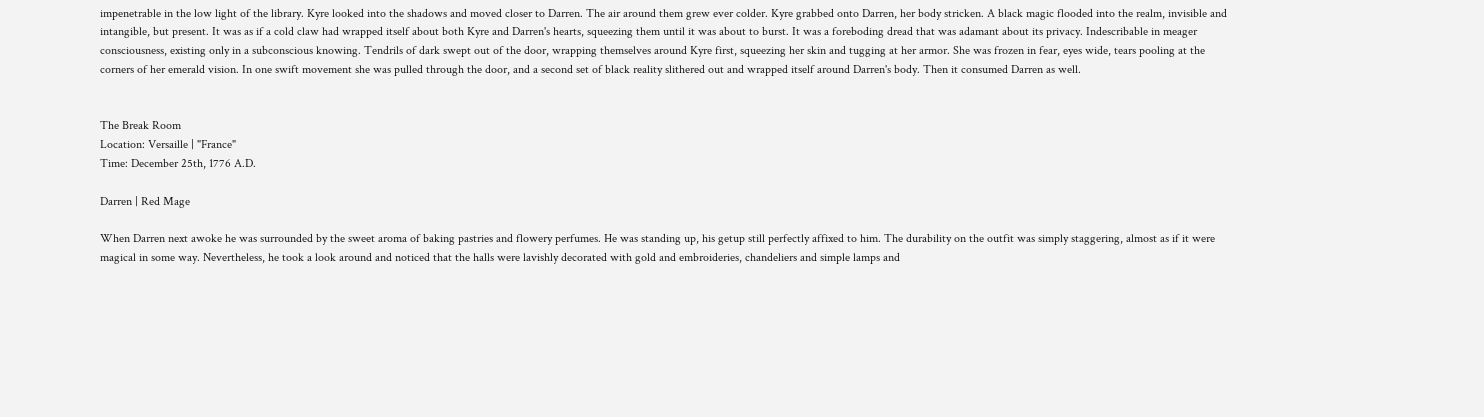impenetrable in the low light of the library. Kyre looked into the shadows and moved closer to Darren. The air around them grew ever colder. Kyre grabbed onto Darren, her body stricken. A black magic flooded into the realm, invisible and intangible, but present. It was as if a cold claw had wrapped itself about both Kyre and Darren's hearts, squeezing them until it was about to burst. It was a foreboding dread that was adamant about its privacy. Indescribable in meager consciousness, existing only in a subconscious knowing. Tendrils of dark swept out of the door, wrapping themselves around Kyre first, squeezing her skin and tugging at her armor. She was frozen in fear, eyes wide, tears pooling at the corners of her emerald vision. In one swift movement she was pulled through the door, and a second set of black reality slithered out and wrapped itself around Darren's body. Then it consumed Darren as well.


The Break Room
Location: Versaille | "France"
Time: December 25th, 1776 A.D.

Darren | Red Mage

When Darren next awoke he was surrounded by the sweet aroma of baking pastries and flowery perfumes. He was standing up, his getup still perfectly affixed to him. The durability on the outfit was simply staggering, almost as if it were magical in some way. Nevertheless, he took a look around and noticed that the halls were lavishly decorated with gold and embroideries, chandeliers and simple lamps and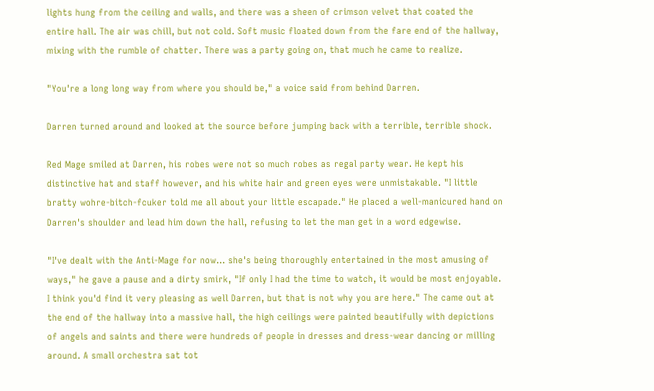lights hung from the ceiling and walls, and there was a sheen of crimson velvet that coated the entire hall. The air was chill, but not cold. Soft music floated down from the fare end of the hallway, mixing with the rumble of chatter. There was a party going on, that much he came to realize.

"You're a long long way from where you should be," a voice said from behind Darren.

Darren turned around and looked at the source before jumping back with a terrible, terrible shock.

Red Mage smiled at Darren, his robes were not so much robes as regal party wear. He kept his distinctive hat and staff however, and his white hair and green eyes were unmistakable. "I little bratty wohre-bitch-fcuker told me all about your little escapade." He placed a well-manicured hand on Darren's shoulder and lead him down the hall, refusing to let the man get in a word edgewise.

"I've dealt with the Anti-Mage for now... she's being thoroughly entertained in the most amusing of ways," he gave a pause and a dirty smirk, "If only I had the time to watch, it would be most enjoyable. I think you'd find it very pleasing as well Darren, but that is not why you are here." The came out at the end of the hallway into a massive hall, the high ceilings were painted beautifully with depictions of angels and saints and there were hundreds of people in dresses and dress-wear dancing or milling around. A small orchestra sat tot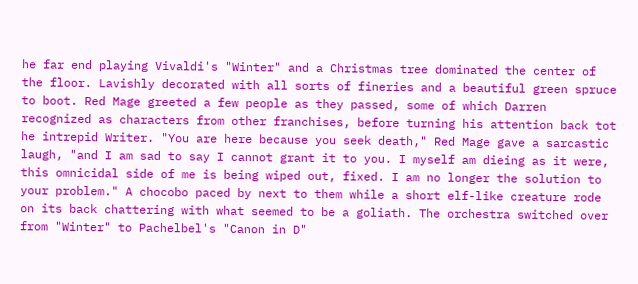he far end playing Vivaldi's "Winter" and a Christmas tree dominated the center of the floor. Lavishly decorated with all sorts of fineries and a beautiful green spruce to boot. Red Mage greeted a few people as they passed, some of which Darren recognized as characters from other franchises, before turning his attention back tot he intrepid Writer. "You are here because you seek death," Red Mage gave a sarcastic laugh, "and I am sad to say I cannot grant it to you. I myself am dieing as it were, this omnicidal side of me is being wiped out, fixed. I am no longer the solution to your problem." A chocobo paced by next to them while a short elf-like creature rode on its back chattering with what seemed to be a goliath. The orchestra switched over from "Winter" to Pachelbel's "Canon in D"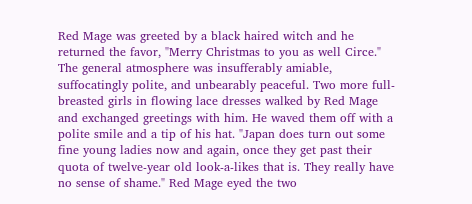Red Mage was greeted by a black haired witch and he returned the favor, "Merry Christmas to you as well Circe." The general atmosphere was insufferably amiable, suffocatingly polite, and unbearably peaceful. Two more full-breasted girls in flowing lace dresses walked by Red Mage and exchanged greetings with him. He waved them off with a polite smile and a tip of his hat. "Japan does turn out some fine young ladies now and again, once they get past their quota of twelve-year old look-a-likes that is. They really have no sense of shame." Red Mage eyed the two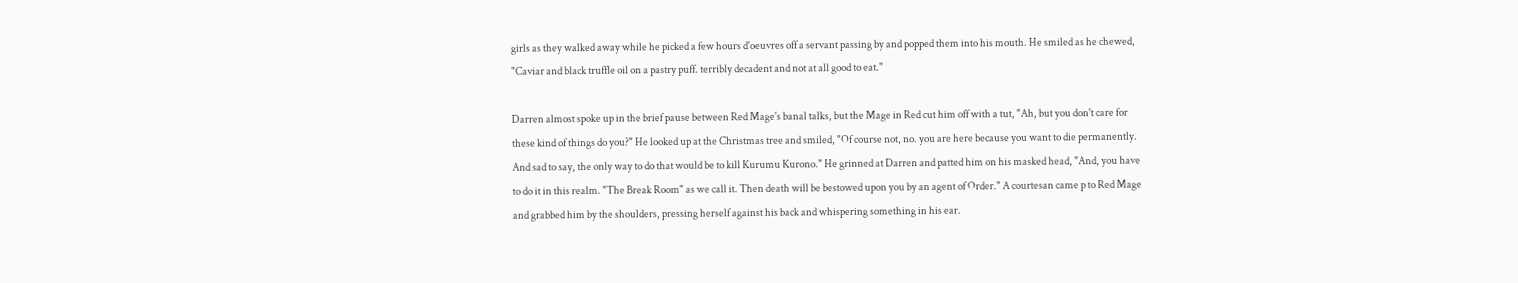girls as they walked away while he picked a few hours d'oeuvres off a servant passing by and popped them into his mouth. He smiled as he chewed, "Caviar and black truffle oil on a pastry puff. terribly decadent and not at all good to eat."

Darren almost spoke up in the brief pause between Red Mage's banal talks, but the Mage in Red cut him off with a tut, "Ah, but you don't care for these kind of things do you?" He looked up at the Christmas tree and smiled, "Of course not, no. you are here because you want to die permanently. And sad to say, the only way to do that would be to kill Kurumu Kurono." He grinned at Darren and patted him on his masked head, "And, you have to do it in this realm. "The Break Room" as we call it. Then death will be bestowed upon you by an agent of Order." A courtesan came p to Red Mage and grabbed him by the shoulders, pressing herself against his back and whispering something in his ear.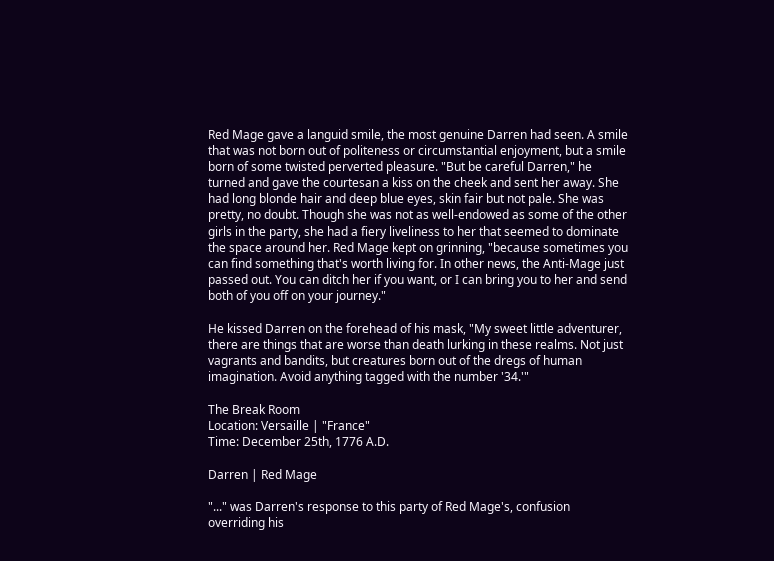Red Mage gave a languid smile, the most genuine Darren had seen. A smile that was not born out of politeness or circumstantial enjoyment, but a smile born of some twisted perverted pleasure. "But be careful Darren," he turned and gave the courtesan a kiss on the cheek and sent her away. She had long blonde hair and deep blue eyes, skin fair but not pale. She was pretty, no doubt. Though she was not as well-endowed as some of the other girls in the party, she had a fiery liveliness to her that seemed to dominate the space around her. Red Mage kept on grinning, "because sometimes you can find something that's worth living for. In other news, the Anti-Mage just passed out. You can ditch her if you want, or I can bring you to her and send both of you off on your journey."

He kissed Darren on the forehead of his mask, "My sweet little adventurer, there are things that are worse than death lurking in these realms. Not just vagrants and bandits, but creatures born out of the dregs of human imagination. Avoid anything tagged with the number '34.'"

The Break Room
Location: Versaille | "France"
Time: December 25th, 1776 A.D.

Darren | Red Mage

"..." was Darren's response to this party of Red Mage's, confusion overriding his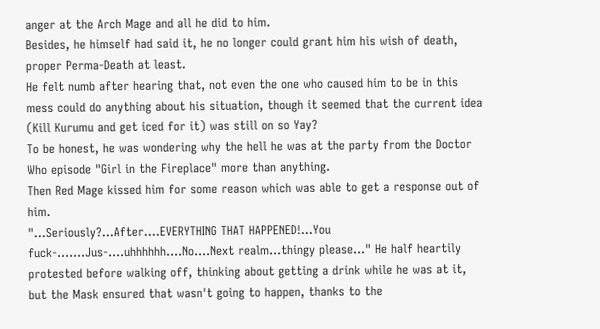anger at the Arch Mage and all he did to him.
Besides, he himself had said it, he no longer could grant him his wish of death, proper Perma-Death at least.
He felt numb after hearing that, not even the one who caused him to be in this mess could do anything about his situation, though it seemed that the current idea (Kill Kurumu and get iced for it) was still on so Yay?
To be honest, he was wondering why the hell he was at the party from the Doctor Who episode "Girl in the Fireplace" more than anything.
Then Red Mage kissed him for some reason which was able to get a response out of him.
"...Seriously?...After....EVERYTHING THAT HAPPENED!...You fuck-.......Jus-....uhhhhhh....No....Next realm...thingy please..." He half heartily protested before walking off, thinking about getting a drink while he was at it, but the Mask ensured that wasn't going to happen, thanks to the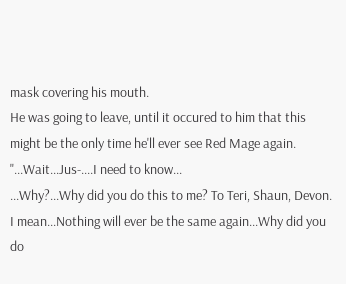mask covering his mouth.
He was going to leave, until it occured to him that this might be the only time he'll ever see Red Mage again.
"...Wait...Jus-....I need to know...
...Why?...Why did you do this to me? To Teri, Shaun, Devon. I mean...Nothing will ever be the same again...Why did you do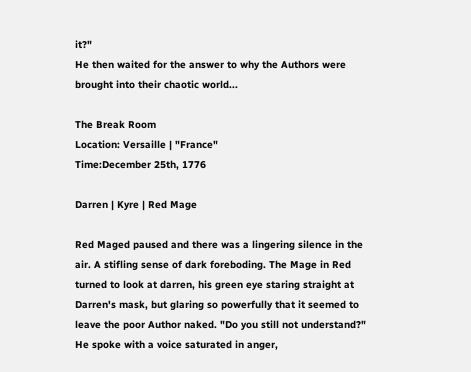it?"
He then waited for the answer to why the Authors were brought into their chaotic world...

The Break Room
Location: Versaille | "France"
Time:December 25th, 1776

Darren | Kyre | Red Mage

Red Maged paused and there was a lingering silence in the air. A stifling sense of dark foreboding. The Mage in Red turned to look at darren, his green eye staring straight at Darren's mask, but glaring so powerfully that it seemed to leave the poor Author naked. "Do you still not understand?" He spoke with a voice saturated in anger,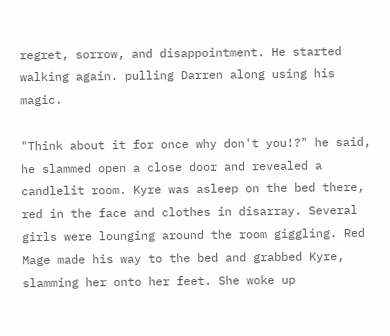regret, sorrow, and disappointment. He started walking again. pulling Darren along using his magic.

"Think about it for once why don't you!?" he said, he slammed open a close door and revealed a candlelit room. Kyre was asleep on the bed there, red in the face and clothes in disarray. Several girls were lounging around the room giggling. Red Mage made his way to the bed and grabbed Kyre, slamming her onto her feet. She woke up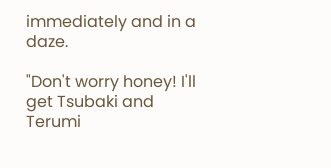immediately and in a daze.

"Don't worry honey! I'll get Tsubaki and Terumi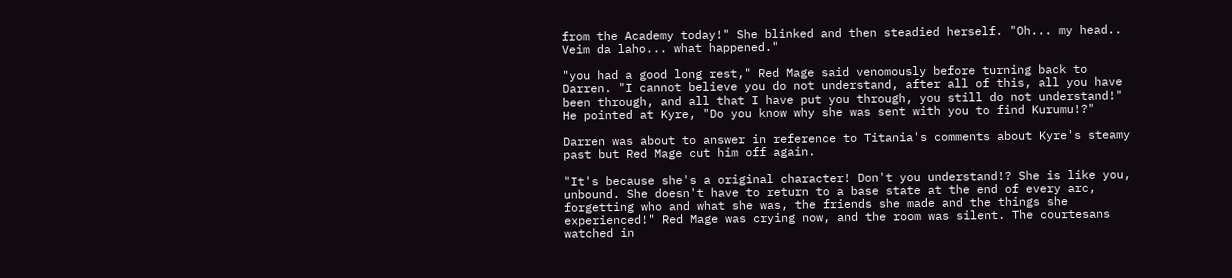from the Academy today!" She blinked and then steadied herself. "Oh... my head.. Veim da laho... what happened."

"you had a good long rest," Red Mage said venomously before turning back to Darren. "I cannot believe you do not understand, after all of this, all you have been through, and all that I have put you through, you still do not understand!" He pointed at Kyre, "Do you know why she was sent with you to find Kurumu!?"

Darren was about to answer in reference to Titania's comments about Kyre's steamy past but Red Mage cut him off again.

"It's because she's a original character! Don't you understand!? She is like you, unbound. She doesn't have to return to a base state at the end of every arc, forgetting who and what she was, the friends she made and the things she experienced!" Red Mage was crying now, and the room was silent. The courtesans watched in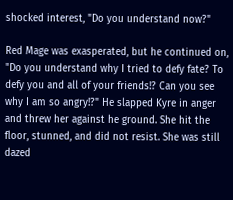shocked interest, "Do you understand now?"

Red Mage was exasperated, but he continued on, "Do you understand why I tried to defy fate? To defy you and all of your friends!? Can you see why I am so angry!?" He slapped Kyre in anger and threw her against he ground. She hit the floor, stunned, and did not resist. She was still dazed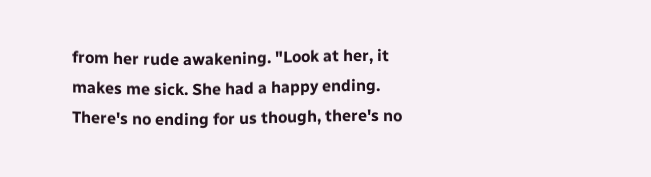from her rude awakening. "Look at her, it makes me sick. She had a happy ending. There's no ending for us though, there's no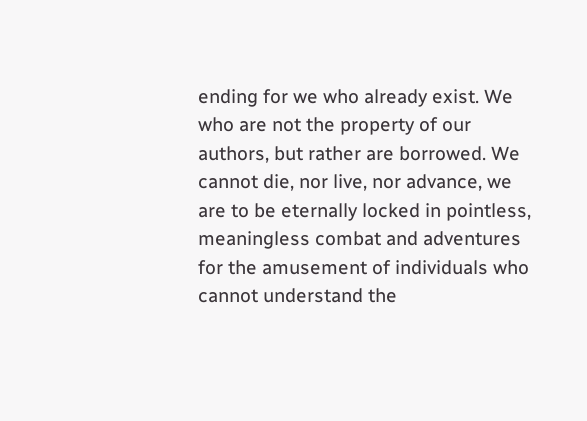ending for we who already exist. We who are not the property of our authors, but rather are borrowed. We cannot die, nor live, nor advance, we are to be eternally locked in pointless, meaningless combat and adventures for the amusement of individuals who cannot understand the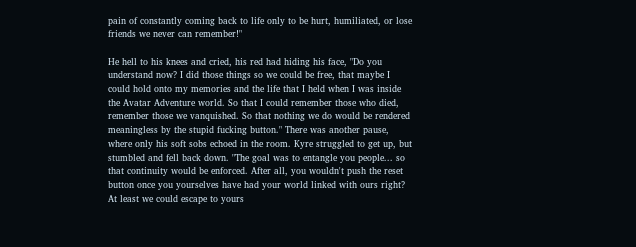pain of constantly coming back to life only to be hurt, humiliated, or lose friends we never can remember!"

He hell to his knees and cried, his red had hiding his face, "Do you understand now? I did those things so we could be free, that maybe I could hold onto my memories and the life that I held when I was inside the Avatar Adventure world. So that I could remember those who died, remember those we vanquished. So that nothing we do would be rendered meaningless by the stupid fucking button." There was another pause, where only his soft sobs echoed in the room. Kyre struggled to get up, but stumbled and fell back down. "The goal was to entangle you people... so that continuity would be enforced. After all, you wouldn't push the reset button once you yourselves have had your world linked with ours right? At least we could escape to yours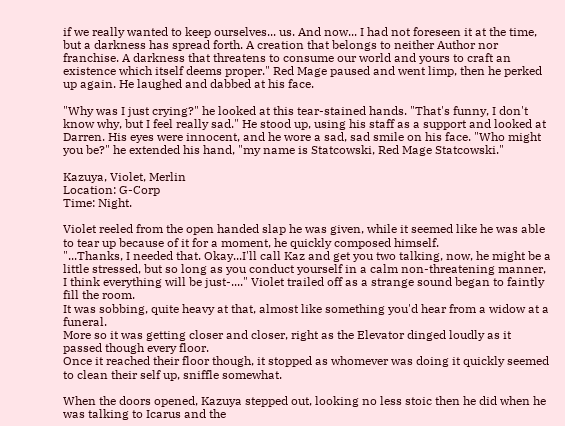if we really wanted to keep ourselves... us. And now... I had not foreseen it at the time, but a darkness has spread forth. A creation that belongs to neither Author nor franchise. A darkness that threatens to consume our world and yours to craft an existence which itself deems proper." Red Mage paused and went limp, then he perked up again. He laughed and dabbed at his face.

"Why was I just crying?" he looked at this tear-stained hands. "That's funny, I don't know why, but I feel really sad." He stood up, using his staff as a support and looked at Darren. His eyes were innocent, and he wore a sad, sad smile on his face. "Who might you be?" he extended his hand, "my name is Statcowski, Red Mage Statcowski."

Kazuya, Violet, Merlin
Location: G-Corp
Time: Night.

Violet reeled from the open handed slap he was given, while it seemed like he was able to tear up because of it for a moment, he quickly composed himself.
"...Thanks, I needed that. Okay...I'll call Kaz and get you two talking, now, he might be a little stressed, but so long as you conduct yourself in a calm non-threatening manner, I think everything will be just-...." Violet trailed off as a strange sound began to faintly fill the room.
It was sobbing, quite heavy at that, almost like something you'd hear from a widow at a funeral.
More so it was getting closer and closer, right as the Elevator dinged loudly as it passed though every floor.
Once it reached their floor though, it stopped as whomever was doing it quickly seemed to clean their self up, sniffle somewhat.

When the doors opened, Kazuya stepped out, looking no less stoic then he did when he was talking to Icarus and the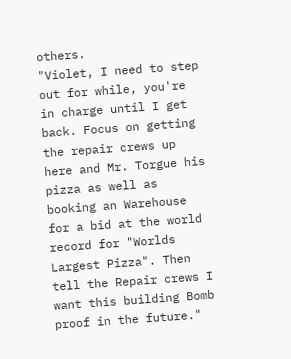others.
"Violet, I need to step out for while, you're in charge until I get back. Focus on getting the repair crews up here and Mr. Torgue his pizza as well as booking an Warehouse for a bid at the world record for "Worlds Largest Pizza". Then tell the Repair crews I want this building Bomb proof in the future."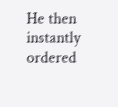He then instantly ordered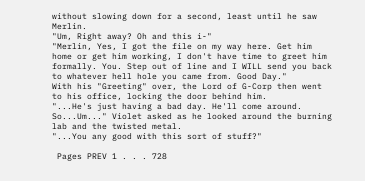without slowing down for a second, least until he saw Merlin.
"Um, Right away? Oh and this i-"
"Merlin, Yes, I got the file on my way here. Get him home or get him working, I don't have time to greet him formally. You. Step out of line and I WILL send you back to whatever hell hole you came from. Good Day."
With his "Greeting" over, the Lord of G-Corp then went to his office, locking the door behind him.
"...He's just having a bad day. He'll come around. So...Um..." Violet asked as he looked around the burning lab and the twisted metal.
"...You any good with this sort of stuff?"

 Pages PREV 1 . . . 728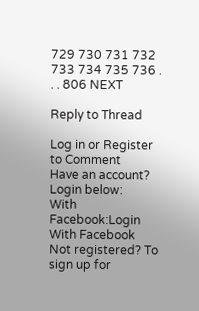729 730 731 732 733 734 735 736 . . . 806 NEXT

Reply to Thread

Log in or Register to Comment
Have an account? Login below:
With Facebook:Login With Facebook
Not registered? To sign up for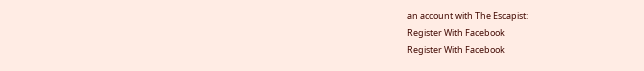an account with The Escapist:
Register With Facebook
Register With Facebook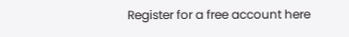Register for a free account here